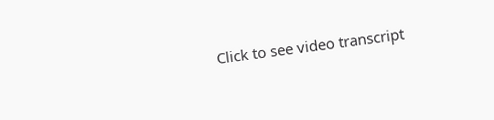Click to see video transcript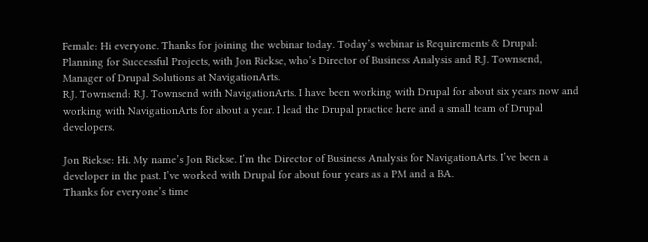Female: Hi everyone. Thanks for joining the webinar today. Today’s webinar is Requirements & Drupal: Planning for Successful Projects, with Jon Riekse, who’s Director of Business Analysis and R.J. Townsend, Manager of Drupal Solutions at NavigationArts.
R.J. Townsend: R.J. Townsend with NavigationArts. I have been working with Drupal for about six years now and working with NavigationArts for about a year. I lead the Drupal practice here and a small team of Drupal developers.

Jon Riekse: Hi. My name’s Jon Riekse. I’m the Director of Business Analysis for NavigationArts. I’ve been a developer in the past. I’ve worked with Drupal for about four years as a PM and a BA.
Thanks for everyone’s time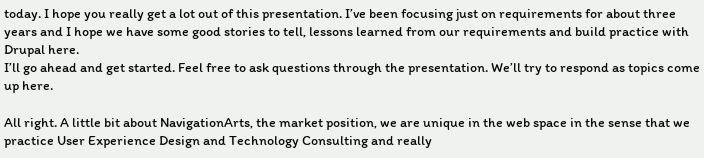today. I hope you really get a lot out of this presentation. I’ve been focusing just on requirements for about three years and I hope we have some good stories to tell, lessons learned from our requirements and build practice with Drupal here.
I’ll go ahead and get started. Feel free to ask questions through the presentation. We’ll try to respond as topics come up here.

All right. A little bit about NavigationArts, the market position, we are unique in the web space in the sense that we practice User Experience Design and Technology Consulting and really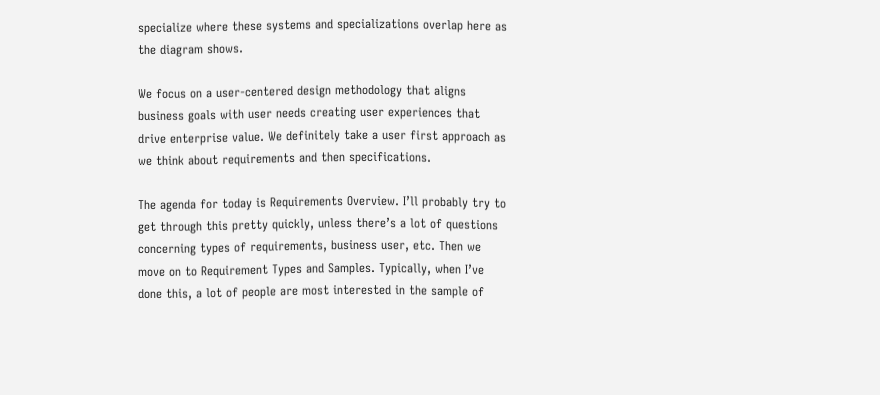specialize where these systems and specializations overlap here as the diagram shows.

We focus on a user-centered design methodology that aligns business goals with user needs creating user experiences that drive enterprise value. We definitely take a user first approach as we think about requirements and then specifications.

The agenda for today is Requirements Overview. I’ll probably try to get through this pretty quickly, unless there’s a lot of questions concerning types of requirements, business user, etc. Then we move on to Requirement Types and Samples. Typically, when I’ve done this, a lot of people are most interested in the sample of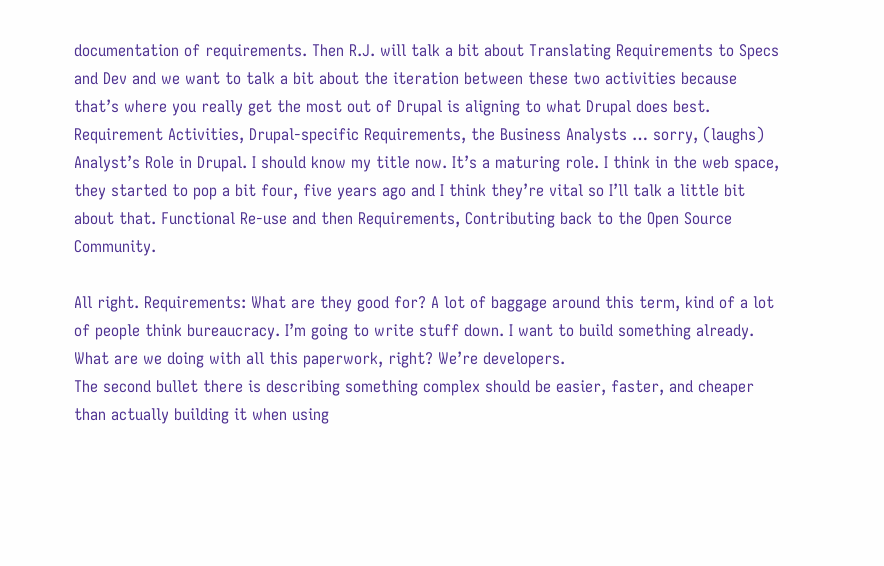documentation of requirements. Then R.J. will talk a bit about Translating Requirements to Specs and Dev and we want to talk a bit about the iteration between these two activities because that’s where you really get the most out of Drupal is aligning to what Drupal does best. Requirement Activities, Drupal-specific Requirements, the Business Analysts … sorry, (laughs) Analyst’s Role in Drupal. I should know my title now. It’s a maturing role. I think in the web space, they started to pop a bit four, five years ago and I think they’re vital so I’ll talk a little bit about that. Functional Re-use and then Requirements, Contributing back to the Open Source Community.

All right. Requirements: What are they good for? A lot of baggage around this term, kind of a lot of people think bureaucracy. I’m going to write stuff down. I want to build something already. What are we doing with all this paperwork, right? We’re developers.
The second bullet there is describing something complex should be easier, faster, and cheaper than actually building it when using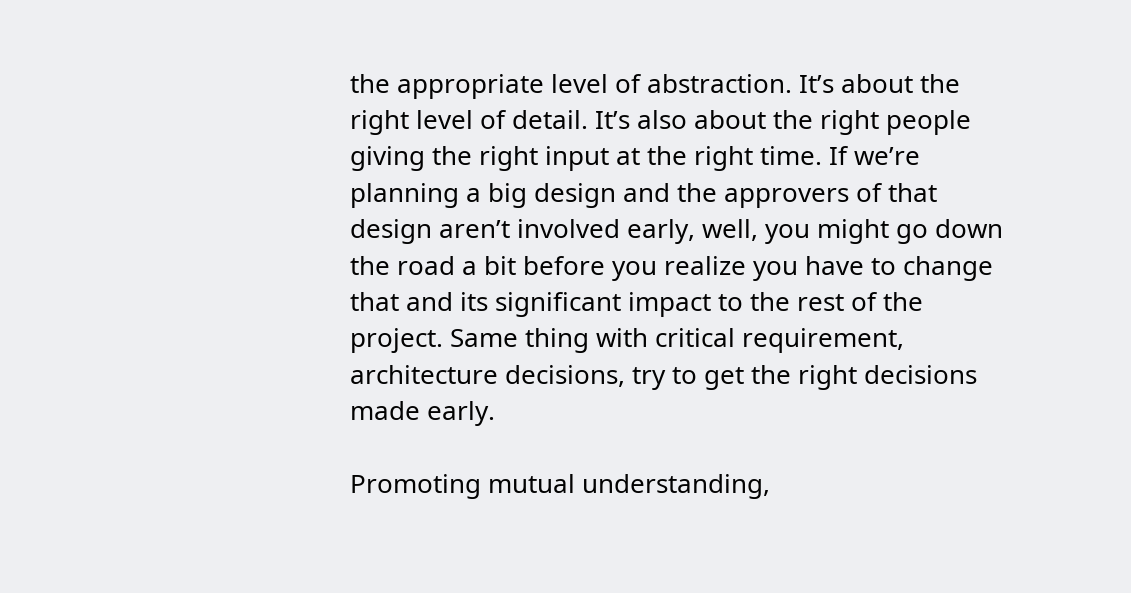the appropriate level of abstraction. It’s about the right level of detail. It’s also about the right people giving the right input at the right time. If we’re planning a big design and the approvers of that design aren’t involved early, well, you might go down the road a bit before you realize you have to change that and its significant impact to the rest of the project. Same thing with critical requirement, architecture decisions, try to get the right decisions made early.

Promoting mutual understanding,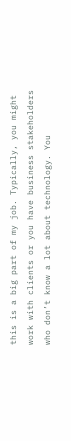this is a big part of my job. Typically, you might work with clients or you have business stakeholders who don’t know a lot about technology. You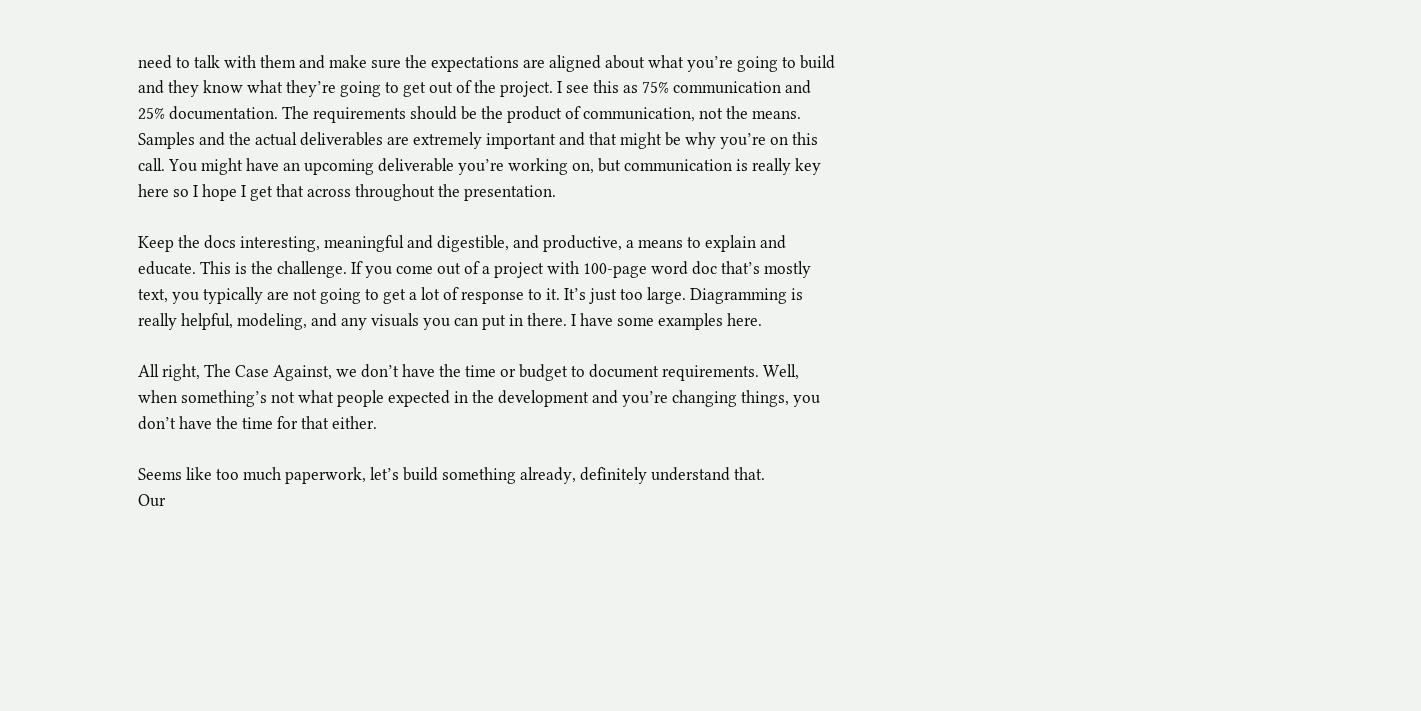need to talk with them and make sure the expectations are aligned about what you’re going to build and they know what they’re going to get out of the project. I see this as 75% communication and 25% documentation. The requirements should be the product of communication, not the means. Samples and the actual deliverables are extremely important and that might be why you’re on this call. You might have an upcoming deliverable you’re working on, but communication is really key here so I hope I get that across throughout the presentation.

Keep the docs interesting, meaningful and digestible, and productive, a means to explain and educate. This is the challenge. If you come out of a project with 100-page word doc that’s mostly text, you typically are not going to get a lot of response to it. It’s just too large. Diagramming is really helpful, modeling, and any visuals you can put in there. I have some examples here.

All right, The Case Against, we don’t have the time or budget to document requirements. Well, when something’s not what people expected in the development and you’re changing things, you don’t have the time for that either.

Seems like too much paperwork, let’s build something already, definitely understand that.
Our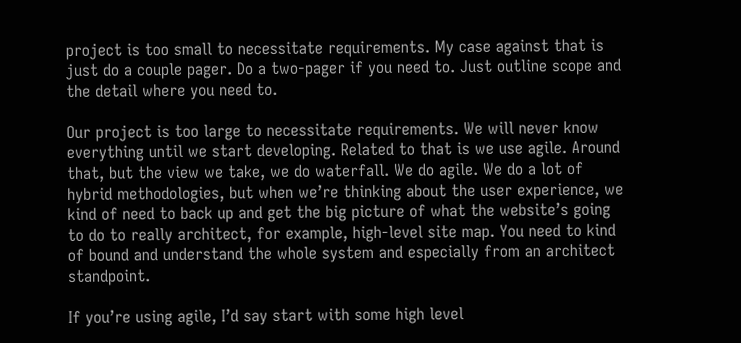project is too small to necessitate requirements. My case against that is just do a couple pager. Do a two-pager if you need to. Just outline scope and the detail where you need to.

Our project is too large to necessitate requirements. We will never know everything until we start developing. Related to that is we use agile. Around that, but the view we take, we do waterfall. We do agile. We do a lot of hybrid methodologies, but when we’re thinking about the user experience, we kind of need to back up and get the big picture of what the website’s going to do to really architect, for example, high-level site map. You need to kind of bound and understand the whole system and especially from an architect standpoint.

If you’re using agile, I’d say start with some high level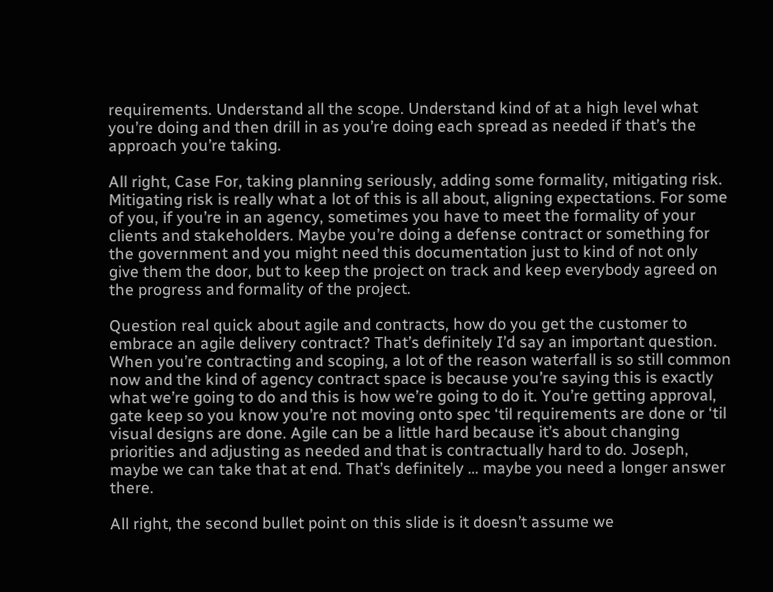requirements. Understand all the scope. Understand kind of at a high level what you’re doing and then drill in as you’re doing each spread as needed if that’s the approach you’re taking.

All right, Case For, taking planning seriously, adding some formality, mitigating risk. Mitigating risk is really what a lot of this is all about, aligning expectations. For some of you, if you’re in an agency, sometimes you have to meet the formality of your clients and stakeholders. Maybe you’re doing a defense contract or something for the government and you might need this documentation just to kind of not only give them the door, but to keep the project on track and keep everybody agreed on the progress and formality of the project.

Question real quick about agile and contracts, how do you get the customer to embrace an agile delivery contract? That’s definitely I’d say an important question. When you’re contracting and scoping, a lot of the reason waterfall is so still common now and the kind of agency contract space is because you’re saying this is exactly what we’re going to do and this is how we’re going to do it. You’re getting approval, gate keep so you know you’re not moving onto spec ‘til requirements are done or ‘til visual designs are done. Agile can be a little hard because it’s about changing priorities and adjusting as needed and that is contractually hard to do. Joseph, maybe we can take that at end. That’s definitely … maybe you need a longer answer there.

All right, the second bullet point on this slide is it doesn’t assume we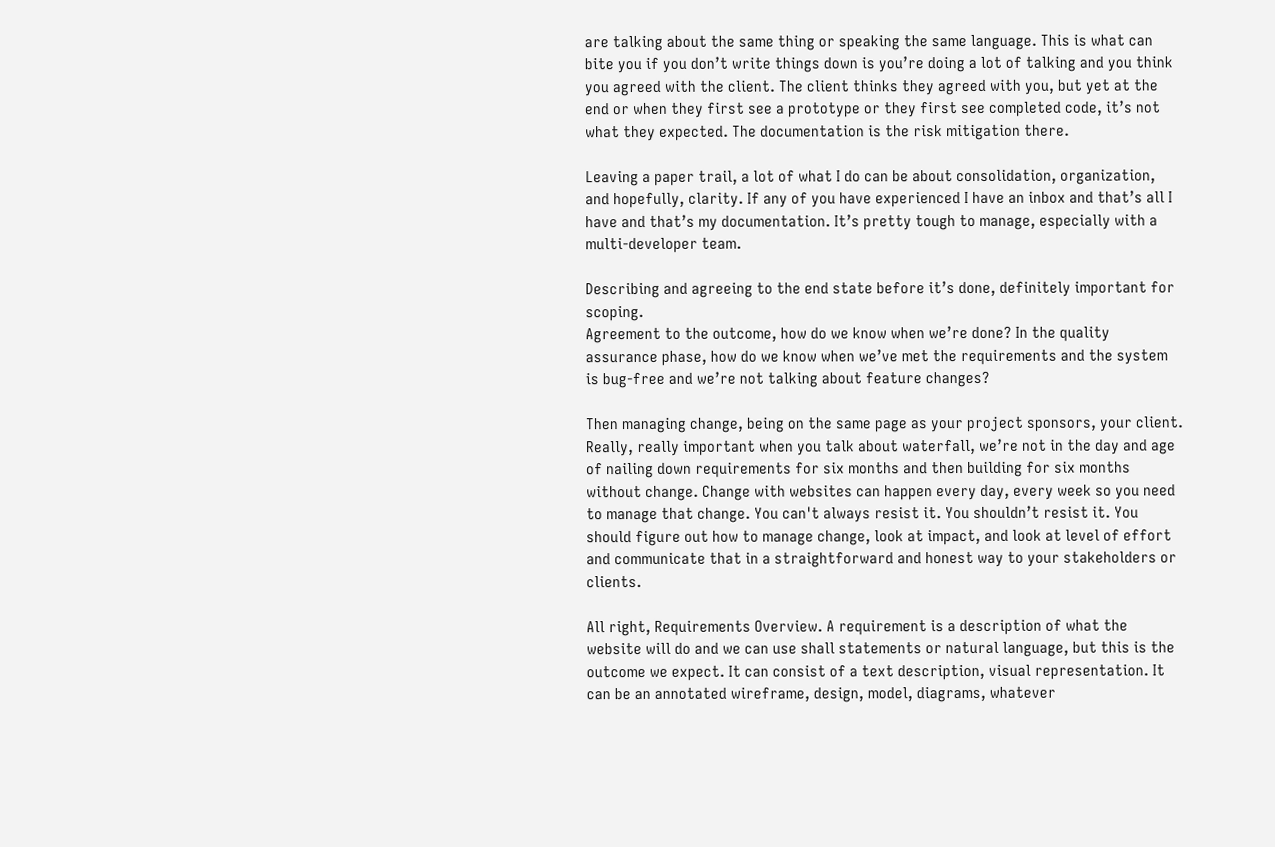are talking about the same thing or speaking the same language. This is what can bite you if you don’t write things down is you’re doing a lot of talking and you think you agreed with the client. The client thinks they agreed with you, but yet at the end or when they first see a prototype or they first see completed code, it’s not what they expected. The documentation is the risk mitigation there.

Leaving a paper trail, a lot of what I do can be about consolidation, organization, and hopefully, clarity. If any of you have experienced I have an inbox and that’s all I have and that’s my documentation. It’s pretty tough to manage, especially with a multi-developer team.

Describing and agreeing to the end state before it’s done, definitely important for scoping.
Agreement to the outcome, how do we know when we’re done? In the quality assurance phase, how do we know when we’ve met the requirements and the system is bug-free and we’re not talking about feature changes?

Then managing change, being on the same page as your project sponsors, your client. Really, really important when you talk about waterfall, we’re not in the day and age of nailing down requirements for six months and then building for six months without change. Change with websites can happen every day, every week so you need to manage that change. You can't always resist it. You shouldn’t resist it. You should figure out how to manage change, look at impact, and look at level of effort and communicate that in a straightforward and honest way to your stakeholders or clients.

All right, Requirements Overview. A requirement is a description of what the website will do and we can use shall statements or natural language, but this is the outcome we expect. It can consist of a text description, visual representation. It can be an annotated wireframe, design, model, diagrams, whatever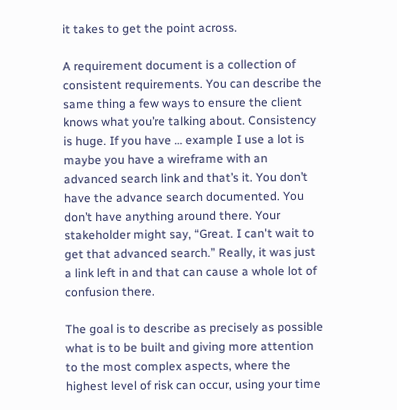it takes to get the point across.

A requirement document is a collection of consistent requirements. You can describe the same thing a few ways to ensure the client knows what you’re talking about. Consistency is huge. If you have … example I use a lot is maybe you have a wireframe with an advanced search link and that’s it. You don’t have the advance search documented. You don’t have anything around there. Your stakeholder might say, “Great. I can't wait to get that advanced search.” Really, it was just a link left in and that can cause a whole lot of confusion there.

The goal is to describe as precisely as possible what is to be built and giving more attention to the most complex aspects, where the highest level of risk can occur, using your time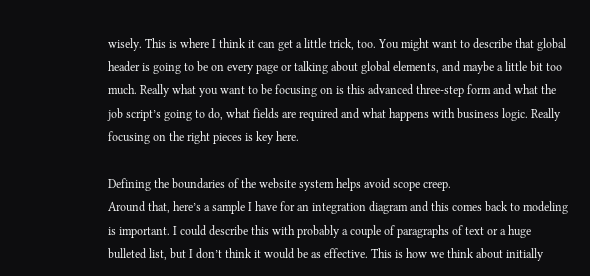wisely. This is where I think it can get a little trick, too. You might want to describe that global header is going to be on every page or talking about global elements, and maybe a little bit too much. Really what you want to be focusing on is this advanced three-step form and what the job script’s going to do, what fields are required and what happens with business logic. Really focusing on the right pieces is key here.

Defining the boundaries of the website system helps avoid scope creep.
Around that, here’s a sample I have for an integration diagram and this comes back to modeling is important. I could describe this with probably a couple of paragraphs of text or a huge bulleted list, but I don’t think it would be as effective. This is how we think about initially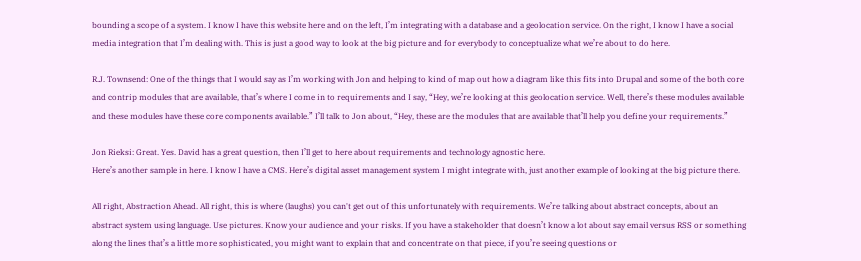bounding a scope of a system. I know I have this website here and on the left, I’m integrating with a database and a geolocation service. On the right, I know I have a social media integration that I’m dealing with. This is just a good way to look at the big picture and for everybody to conceptualize what we’re about to do here.

R.J. Townsend: One of the things that I would say as I’m working with Jon and helping to kind of map out how a diagram like this fits into Drupal and some of the both core and contrip modules that are available, that’s where I come in to requirements and I say, “Hey, we’re looking at this geolocation service. Well, there’s these modules available and these modules have these core components available.” I’ll talk to Jon about, “Hey, these are the modules that are available that’ll help you define your requirements.”

Jon Rieksi: Great. Yes. David has a great question, then I’ll get to here about requirements and technology agnostic here.
Here’s another sample in here. I know I have a CMS. Here’s digital asset management system I might integrate with, just another example of looking at the big picture there.

All right, Abstraction Ahead. All right, this is where (laughs) you can't get out of this unfortunately with requirements. We’re talking about abstract concepts, about an abstract system using language. Use pictures. Know your audience and your risks. If you have a stakeholder that doesn’t know a lot about say email versus RSS or something along the lines that’s a little more sophisticated, you might want to explain that and concentrate on that piece, if you’re seeing questions or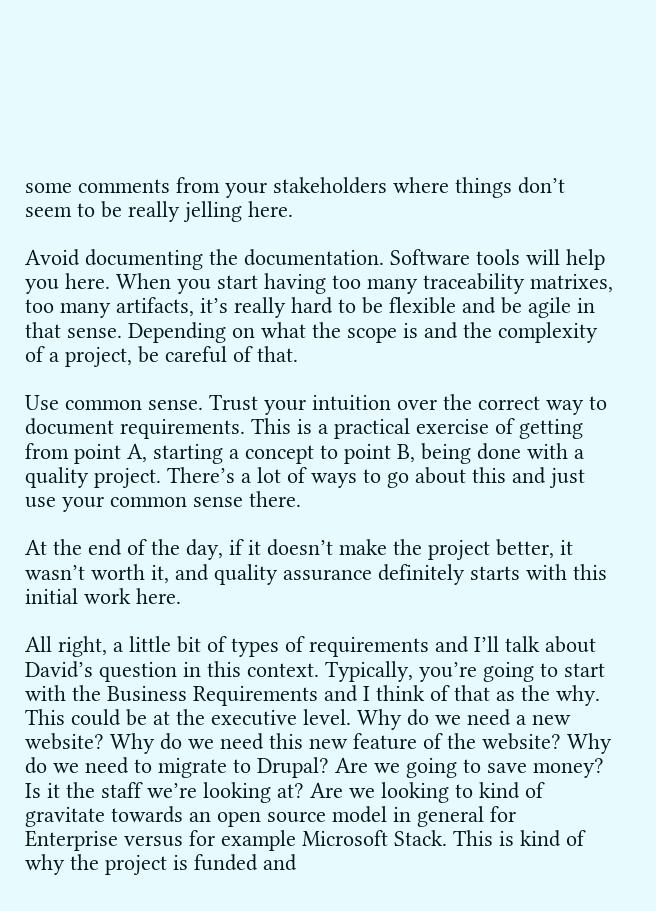some comments from your stakeholders where things don’t seem to be really jelling here.

Avoid documenting the documentation. Software tools will help you here. When you start having too many traceability matrixes, too many artifacts, it’s really hard to be flexible and be agile in that sense. Depending on what the scope is and the complexity of a project, be careful of that.

Use common sense. Trust your intuition over the correct way to document requirements. This is a practical exercise of getting from point A, starting a concept to point B, being done with a quality project. There’s a lot of ways to go about this and just use your common sense there.

At the end of the day, if it doesn’t make the project better, it wasn’t worth it, and quality assurance definitely starts with this initial work here.

All right, a little bit of types of requirements and I’ll talk about David’s question in this context. Typically, you’re going to start with the Business Requirements and I think of that as the why. This could be at the executive level. Why do we need a new website? Why do we need this new feature of the website? Why do we need to migrate to Drupal? Are we going to save money? Is it the staff we’re looking at? Are we looking to kind of gravitate towards an open source model in general for Enterprise versus for example Microsoft Stack. This is kind of why the project is funded and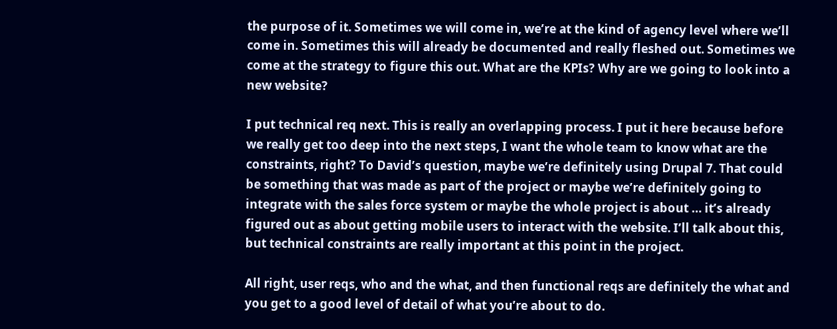the purpose of it. Sometimes we will come in, we’re at the kind of agency level where we’ll come in. Sometimes this will already be documented and really fleshed out. Sometimes we come at the strategy to figure this out. What are the KPIs? Why are we going to look into a new website?

I put technical req next. This is really an overlapping process. I put it here because before we really get too deep into the next steps, I want the whole team to know what are the constraints, right? To David’s question, maybe we’re definitely using Drupal 7. That could be something that was made as part of the project or maybe we’re definitely going to integrate with the sales force system or maybe the whole project is about … it’s already figured out as about getting mobile users to interact with the website. I’ll talk about this, but technical constraints are really important at this point in the project.

All right, user reqs, who and the what, and then functional reqs are definitely the what and you get to a good level of detail of what you’re about to do.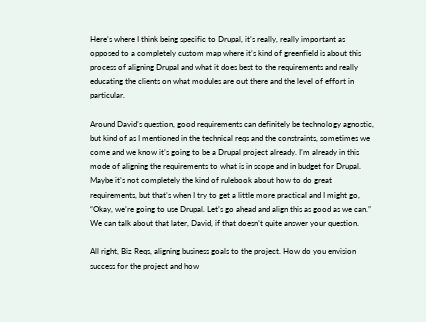Here’s where I think being specific to Drupal, it’s really, really important as opposed to a completely custom map where it’s kind of greenfield is about this process of aligning Drupal and what it does best to the requirements and really educating the clients on what modules are out there and the level of effort in particular.

Around David’s question, good requirements can definitely be technology agnostic, but kind of as I mentioned in the technical reqs and the constraints, sometimes we come and we know it’s going to be a Drupal project already. I’m already in this mode of aligning the requirements to what is in scope and in budget for Drupal. Maybe it’s not completely the kind of rulebook about how to do great requirements, but that’s when I try to get a little more practical and I might go, “Okay, we’re going to use Drupal. Let’s go ahead and align this as good as we can.” We can talk about that later, David, if that doesn’t quite answer your question.

All right, Biz Reqs, aligning business goals to the project. How do you envision success for the project and how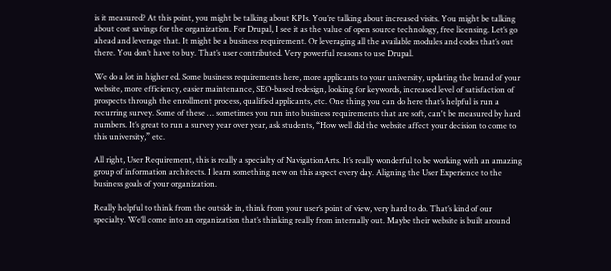is it measured? At this point, you might be talking about KPIs. You’re talking about increased visits. You might be talking about cost savings for the organization. For Drupal, I see it as the value of open source technology, free licensing. Let’s go ahead and leverage that. It might be a business requirement. Or leveraging all the available modules and codes that’s out there. You don’t have to buy. That’s user contributed. Very powerful reasons to use Drupal.

We do a lot in higher ed. Some business requirements here, more applicants to your university, updating the brand of your website, more efficiency, easier maintenance, SEO-based redesign, looking for keywords, increased level of satisfaction of prospects through the enrollment process, qualified applicants, etc. One thing you can do here that’s helpful is run a recurring survey. Some of these … sometimes you run into business requirements that are soft, can't be measured by hard numbers. It’s great to run a survey year over year, ask students, “How well did the website affect your decision to come to this university,” etc.

All right, User Requirement, this is really a specialty of NavigationArts. It’s really wonderful to be working with an amazing group of information architects. I learn something new on this aspect every day. Aligning the User Experience to the business goals of your organization.

Really helpful to think from the outside in, think from your user’s point of view, very hard to do. That’s kind of our specialty. We’ll come into an organization that’s thinking really from internally out. Maybe their website is built around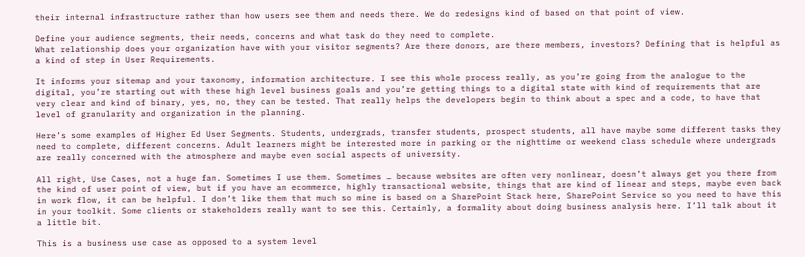their internal infrastructure rather than how users see them and needs there. We do redesigns kind of based on that point of view.

Define your audience segments, their needs, concerns and what task do they need to complete.
What relationship does your organization have with your visitor segments? Are there donors, are there members, investors? Defining that is helpful as a kind of step in User Requirements.

It informs your sitemap and your taxonomy, information architecture. I see this whole process really, as you’re going from the analogue to the digital, you’re starting out with these high level business goals and you’re getting things to a digital state with kind of requirements that are very clear and kind of binary, yes, no, they can be tested. That really helps the developers begin to think about a spec and a code, to have that level of granularity and organization in the planning.

Here’s some examples of Higher Ed User Segments. Students, undergrads, transfer students, prospect students, all have maybe some different tasks they need to complete, different concerns. Adult learners might be interested more in parking or the nighttime or weekend class schedule where undergrads are really concerned with the atmosphere and maybe even social aspects of university.

All right, Use Cases, not a huge fan. Sometimes I use them. Sometimes … because websites are often very nonlinear, doesn’t always get you there from the kind of user point of view, but if you have an ecommerce, highly transactional website, things that are kind of linear and steps, maybe even back in work flow, it can be helpful. I don’t like them that much so mine is based on a SharePoint Stack here, SharePoint Service so you need to have this in your toolkit. Some clients or stakeholders really want to see this. Certainly, a formality about doing business analysis here. I’ll talk about it a little bit.

This is a business use case as opposed to a system level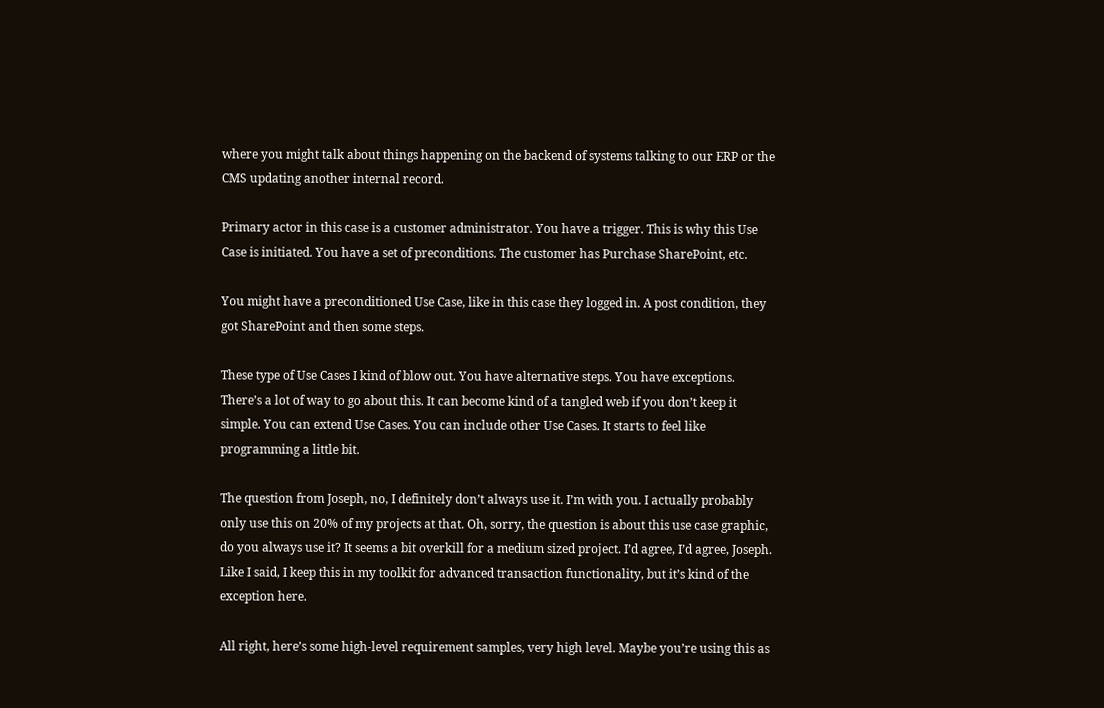where you might talk about things happening on the backend of systems talking to our ERP or the CMS updating another internal record.

Primary actor in this case is a customer administrator. You have a trigger. This is why this Use Case is initiated. You have a set of preconditions. The customer has Purchase SharePoint, etc.

You might have a preconditioned Use Case, like in this case they logged in. A post condition, they got SharePoint and then some steps.

These type of Use Cases I kind of blow out. You have alternative steps. You have exceptions. There’s a lot of way to go about this. It can become kind of a tangled web if you don’t keep it simple. You can extend Use Cases. You can include other Use Cases. It starts to feel like programming a little bit.

The question from Joseph, no, I definitely don’t always use it. I’m with you. I actually probably only use this on 20% of my projects at that. Oh, sorry, the question is about this use case graphic, do you always use it? It seems a bit overkill for a medium sized project. I’d agree, I’d agree, Joseph. Like I said, I keep this in my toolkit for advanced transaction functionality, but it’s kind of the exception here.

All right, here’s some high-level requirement samples, very high level. Maybe you’re using this as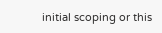initial scoping or this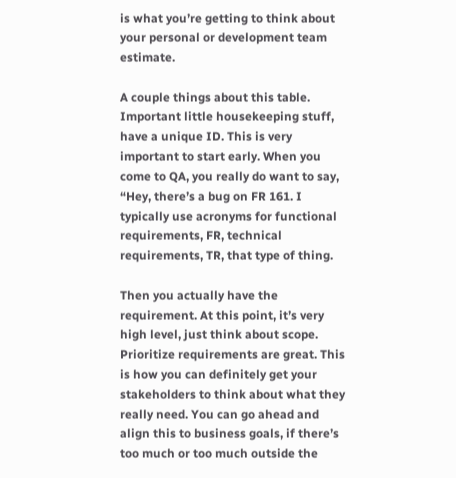is what you’re getting to think about your personal or development team estimate.

A couple things about this table. Important little housekeeping stuff, have a unique ID. This is very important to start early. When you come to QA, you really do want to say, “Hey, there’s a bug on FR 161. I typically use acronyms for functional requirements, FR, technical requirements, TR, that type of thing.

Then you actually have the requirement. At this point, it’s very high level, just think about scope. Prioritize requirements are great. This is how you can definitely get your stakeholders to think about what they really need. You can go ahead and align this to business goals, if there’s too much or too much outside the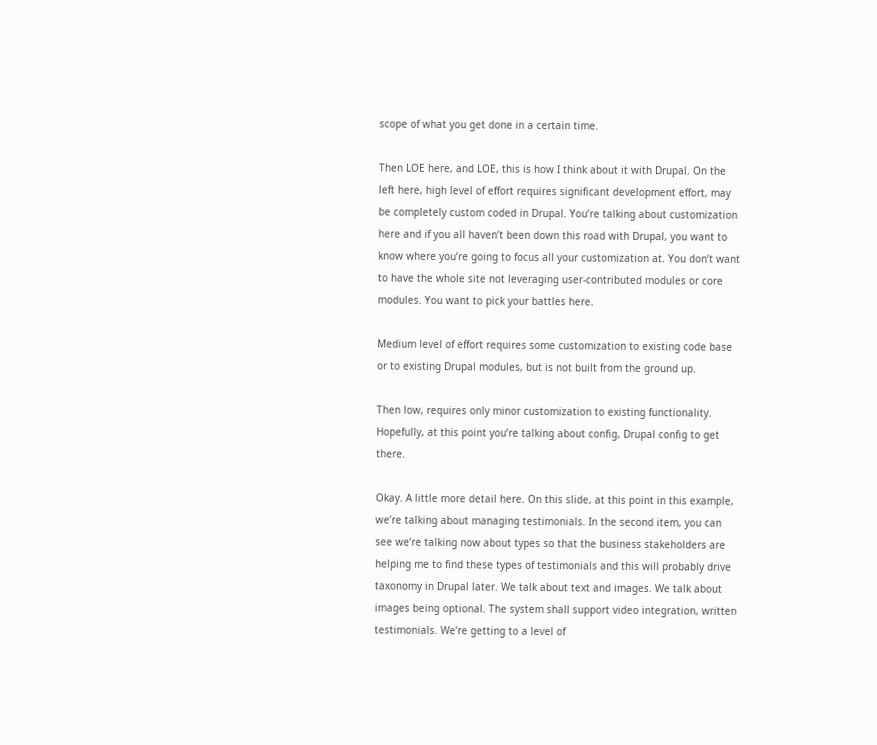scope of what you get done in a certain time.

Then LOE here, and LOE, this is how I think about it with Drupal. On the left here, high level of effort requires significant development effort, may be completely custom coded in Drupal. You’re talking about customization here and if you all haven’t been down this road with Drupal, you want to know where you’re going to focus all your customization at. You don’t want to have the whole site not leveraging user-contributed modules or core modules. You want to pick your battles here.

Medium level of effort requires some customization to existing code base or to existing Drupal modules, but is not built from the ground up.

Then low, requires only minor customization to existing functionality. Hopefully, at this point you’re talking about config, Drupal config to get there.

Okay. A little more detail here. On this slide, at this point in this example, we’re talking about managing testimonials. In the second item, you can see we’re talking now about types so that the business stakeholders are helping me to find these types of testimonials and this will probably drive taxonomy in Drupal later. We talk about text and images. We talk about images being optional. The system shall support video integration, written testimonials. We’re getting to a level of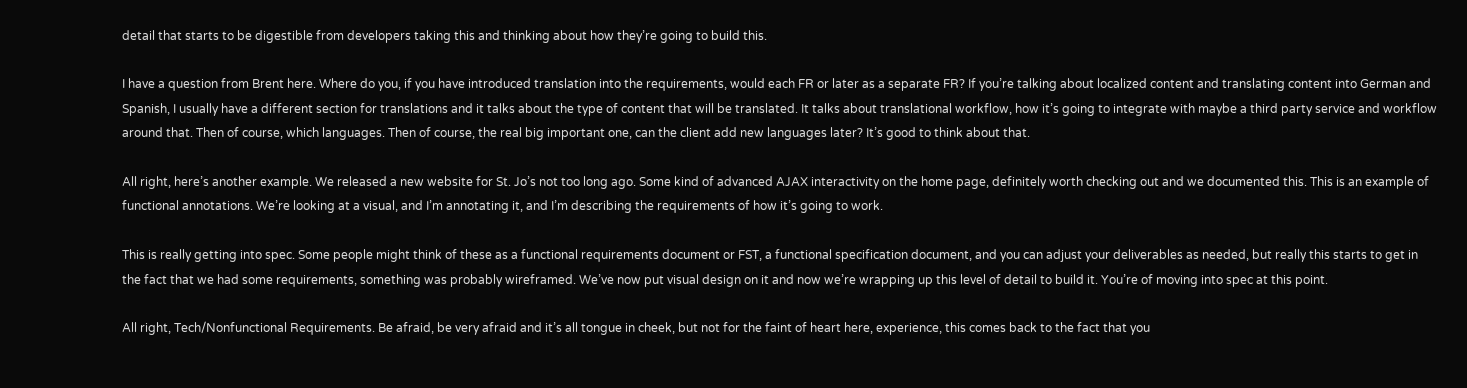detail that starts to be digestible from developers taking this and thinking about how they’re going to build this.

I have a question from Brent here. Where do you, if you have introduced translation into the requirements, would each FR or later as a separate FR? If you’re talking about localized content and translating content into German and Spanish, I usually have a different section for translations and it talks about the type of content that will be translated. It talks about translational workflow, how it’s going to integrate with maybe a third party service and workflow around that. Then of course, which languages. Then of course, the real big important one, can the client add new languages later? It’s good to think about that.

All right, here’s another example. We released a new website for St. Jo’s not too long ago. Some kind of advanced AJAX interactivity on the home page, definitely worth checking out and we documented this. This is an example of functional annotations. We’re looking at a visual, and I’m annotating it, and I’m describing the requirements of how it’s going to work.

This is really getting into spec. Some people might think of these as a functional requirements document or FST, a functional specification document, and you can adjust your deliverables as needed, but really this starts to get in the fact that we had some requirements, something was probably wireframed. We’ve now put visual design on it and now we’re wrapping up this level of detail to build it. You’re of moving into spec at this point.

All right, Tech/Nonfunctional Requirements. Be afraid, be very afraid and it’s all tongue in cheek, but not for the faint of heart here, experience, this comes back to the fact that you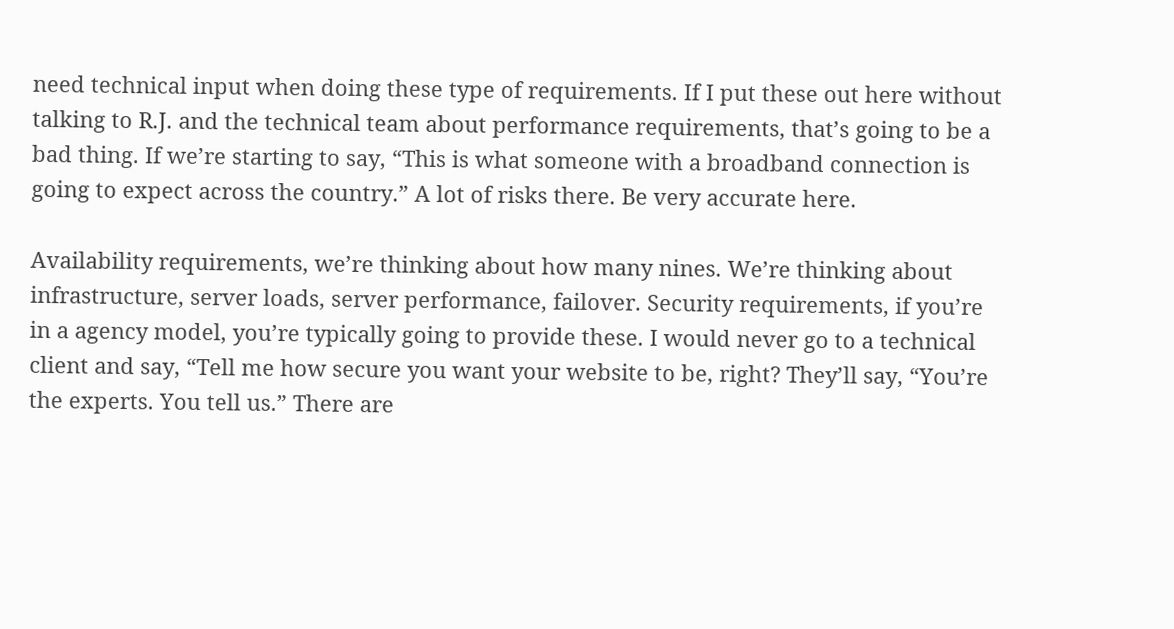need technical input when doing these type of requirements. If I put these out here without talking to R.J. and the technical team about performance requirements, that’s going to be a bad thing. If we’re starting to say, “This is what someone with a broadband connection is going to expect across the country.” A lot of risks there. Be very accurate here.

Availability requirements, we’re thinking about how many nines. We’re thinking about infrastructure, server loads, server performance, failover. Security requirements, if you’re in a agency model, you’re typically going to provide these. I would never go to a technical client and say, “Tell me how secure you want your website to be, right? They’ll say, “You’re the experts. You tell us.” There are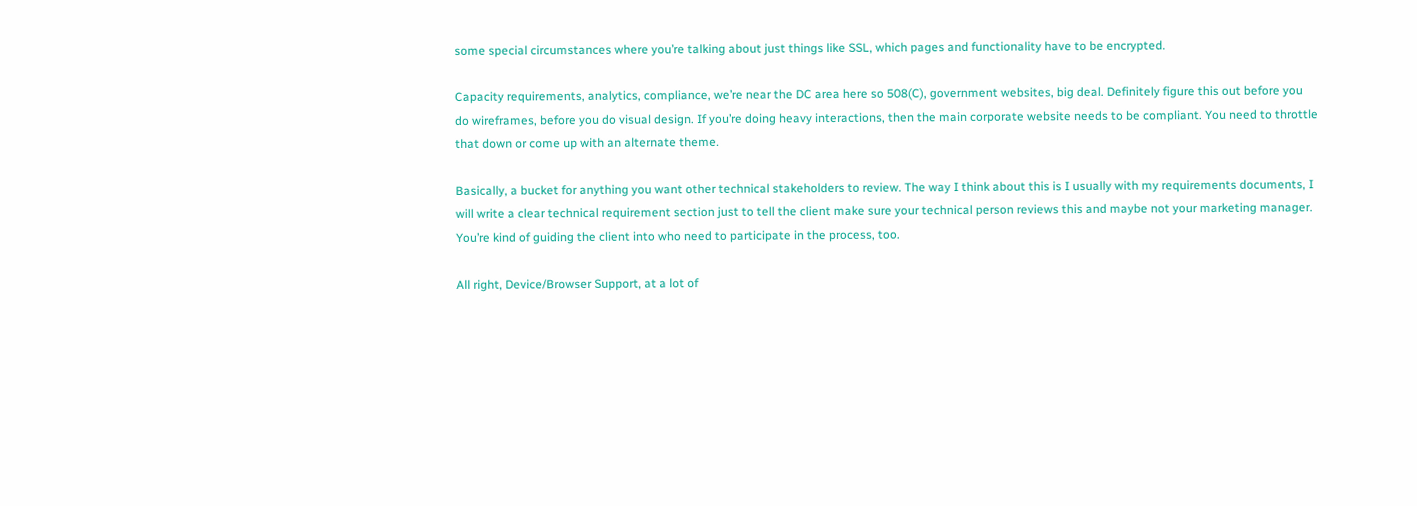some special circumstances where you’re talking about just things like SSL, which pages and functionality have to be encrypted.

Capacity requirements, analytics, compliance, we’re near the DC area here so 508(C), government websites, big deal. Definitely figure this out before you do wireframes, before you do visual design. If you’re doing heavy interactions, then the main corporate website needs to be compliant. You need to throttle that down or come up with an alternate theme.

Basically, a bucket for anything you want other technical stakeholders to review. The way I think about this is I usually with my requirements documents, I will write a clear technical requirement section just to tell the client make sure your technical person reviews this and maybe not your marketing manager. You’re kind of guiding the client into who need to participate in the process, too.

All right, Device/Browser Support, at a lot of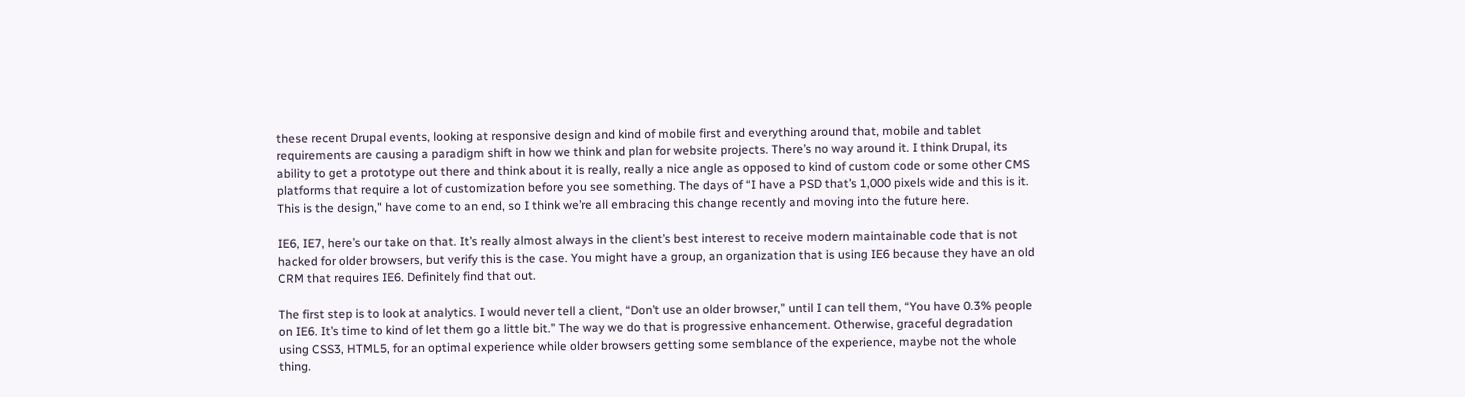these recent Drupal events, looking at responsive design and kind of mobile first and everything around that, mobile and tablet requirements are causing a paradigm shift in how we think and plan for website projects. There’s no way around it. I think Drupal, its ability to get a prototype out there and think about it is really, really a nice angle as opposed to kind of custom code or some other CMS platforms that require a lot of customization before you see something. The days of “I have a PSD that’s 1,000 pixels wide and this is it. This is the design,” have come to an end, so I think we’re all embracing this change recently and moving into the future here.

IE6, IE7, here’s our take on that. It’s really almost always in the client’s best interest to receive modern maintainable code that is not hacked for older browsers, but verify this is the case. You might have a group, an organization that is using IE6 because they have an old CRM that requires IE6. Definitely find that out.

The first step is to look at analytics. I would never tell a client, “Don’t use an older browser,” until I can tell them, “You have 0.3% people on IE6. It’s time to kind of let them go a little bit.” The way we do that is progressive enhancement. Otherwise, graceful degradation using CSS3, HTML5, for an optimal experience while older browsers getting some semblance of the experience, maybe not the whole thing.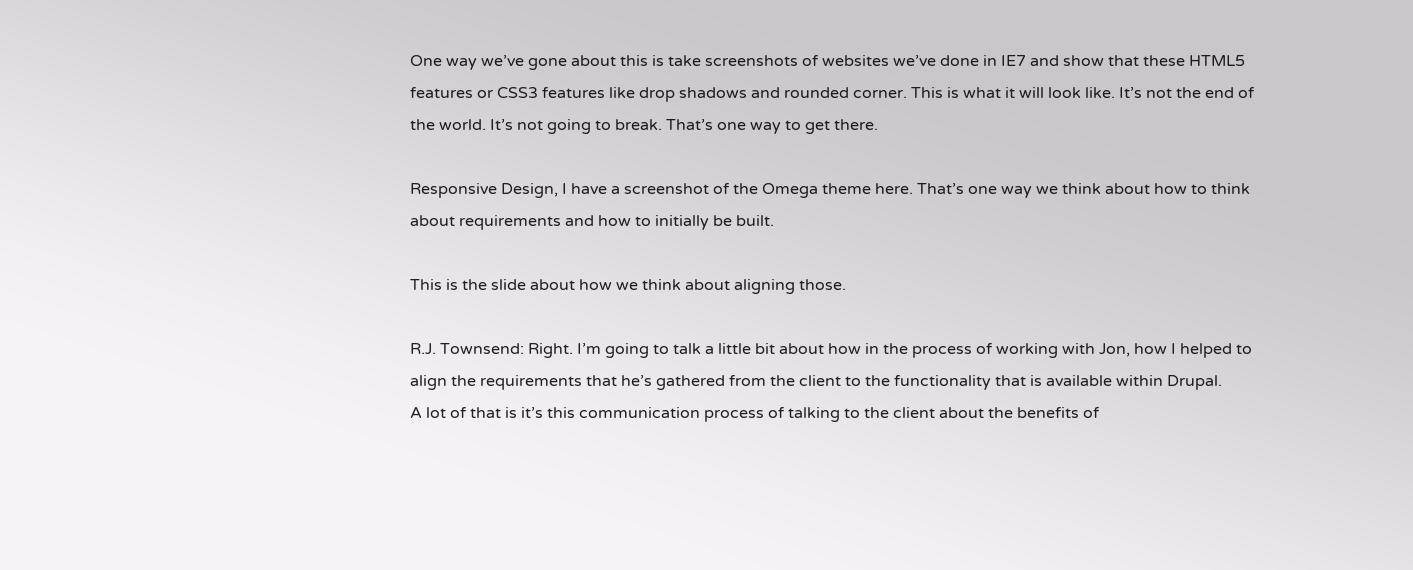One way we’ve gone about this is take screenshots of websites we’ve done in IE7 and show that these HTML5 features or CSS3 features like drop shadows and rounded corner. This is what it will look like. It’s not the end of the world. It’s not going to break. That’s one way to get there.

Responsive Design, I have a screenshot of the Omega theme here. That’s one way we think about how to think about requirements and how to initially be built.

This is the slide about how we think about aligning those.

R.J. Townsend: Right. I’m going to talk a little bit about how in the process of working with Jon, how I helped to align the requirements that he’s gathered from the client to the functionality that is available within Drupal.
A lot of that is it’s this communication process of talking to the client about the benefits of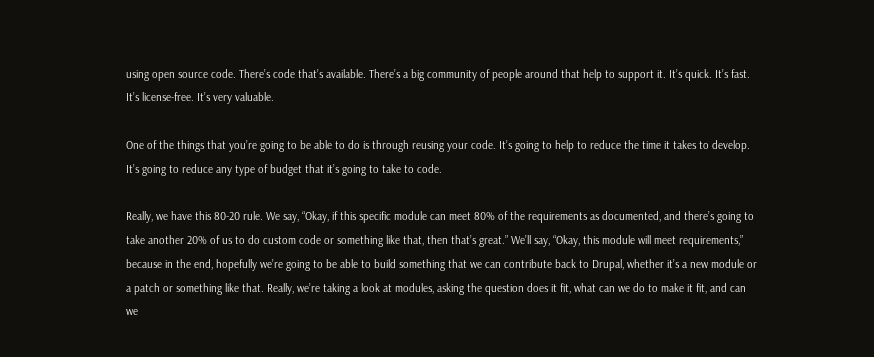using open source code. There’s code that’s available. There’s a big community of people around that help to support it. It’s quick. It’s fast. It’s license-free. It’s very valuable.

One of the things that you’re going to be able to do is through reusing your code. It’s going to help to reduce the time it takes to develop. It’s going to reduce any type of budget that it’s going to take to code.

Really, we have this 80-20 rule. We say, “Okay, if this specific module can meet 80% of the requirements as documented, and there’s going to take another 20% of us to do custom code or something like that, then that’s great.” We’ll say, “Okay, this module will meet requirements,” because in the end, hopefully we’re going to be able to build something that we can contribute back to Drupal, whether it’s a new module or a patch or something like that. Really, we’re taking a look at modules, asking the question does it fit, what can we do to make it fit, and can we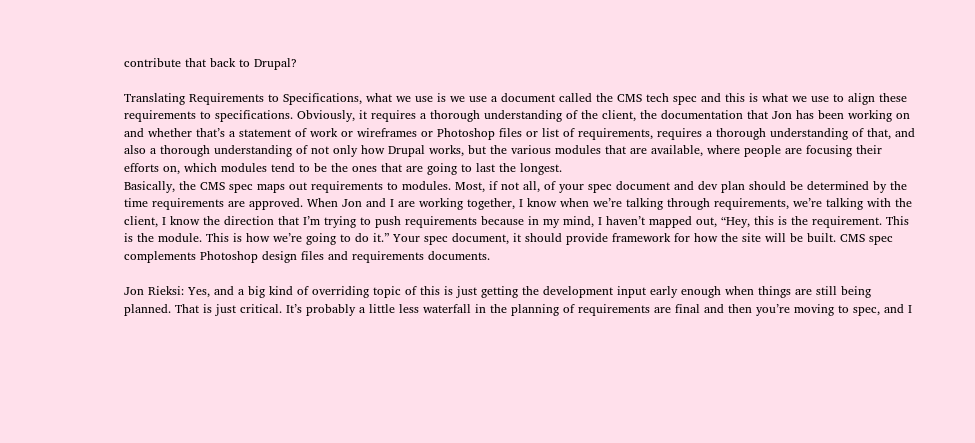contribute that back to Drupal?

Translating Requirements to Specifications, what we use is we use a document called the CMS tech spec and this is what we use to align these requirements to specifications. Obviously, it requires a thorough understanding of the client, the documentation that Jon has been working on and whether that’s a statement of work or wireframes or Photoshop files or list of requirements, requires a thorough understanding of that, and also a thorough understanding of not only how Drupal works, but the various modules that are available, where people are focusing their efforts on, which modules tend to be the ones that are going to last the longest.
Basically, the CMS spec maps out requirements to modules. Most, if not all, of your spec document and dev plan should be determined by the time requirements are approved. When Jon and I are working together, I know when we’re talking through requirements, we’re talking with the client, I know the direction that I’m trying to push requirements because in my mind, I haven’t mapped out, “Hey, this is the requirement. This is the module. This is how we’re going to do it.” Your spec document, it should provide framework for how the site will be built. CMS spec complements Photoshop design files and requirements documents.

Jon Rieksi: Yes, and a big kind of overriding topic of this is just getting the development input early enough when things are still being planned. That is just critical. It’s probably a little less waterfall in the planning of requirements are final and then you’re moving to spec, and I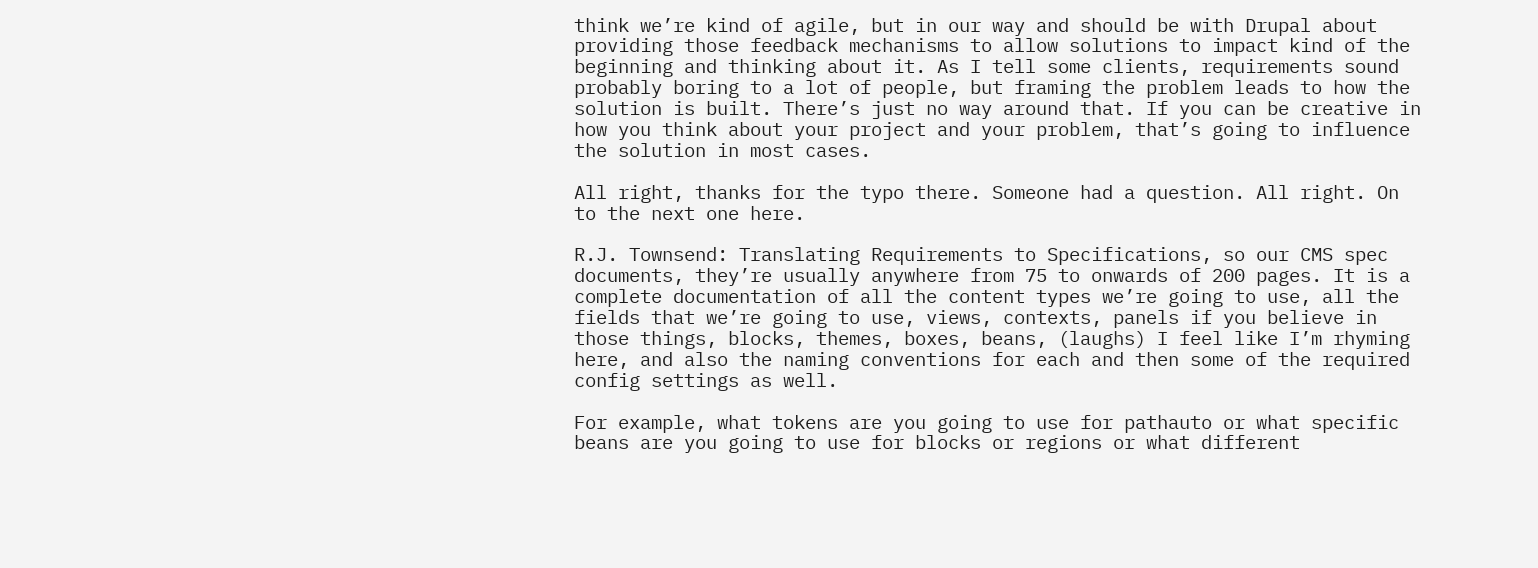think we’re kind of agile, but in our way and should be with Drupal about providing those feedback mechanisms to allow solutions to impact kind of the beginning and thinking about it. As I tell some clients, requirements sound probably boring to a lot of people, but framing the problem leads to how the solution is built. There’s just no way around that. If you can be creative in how you think about your project and your problem, that’s going to influence the solution in most cases.

All right, thanks for the typo there. Someone had a question. All right. On to the next one here.

R.J. Townsend: Translating Requirements to Specifications, so our CMS spec documents, they’re usually anywhere from 75 to onwards of 200 pages. It is a complete documentation of all the content types we’re going to use, all the fields that we’re going to use, views, contexts, panels if you believe in those things, blocks, themes, boxes, beans, (laughs) I feel like I’m rhyming here, and also the naming conventions for each and then some of the required config settings as well.

For example, what tokens are you going to use for pathauto or what specific beans are you going to use for blocks or regions or what different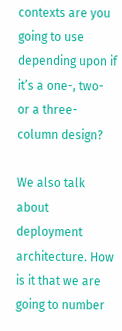contexts are you going to use depending upon if it’s a one-, two- or a three-column design?

We also talk about deployment architecture. How is it that we are going to number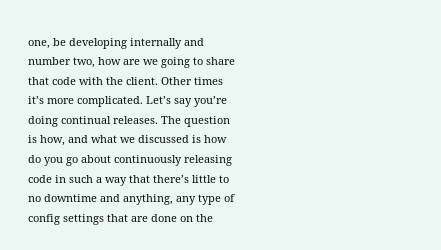one, be developing internally and number two, how are we going to share that code with the client. Other times it’s more complicated. Let’s say you’re doing continual releases. The question is how, and what we discussed is how do you go about continuously releasing code in such a way that there’s little to no downtime and anything, any type of config settings that are done on the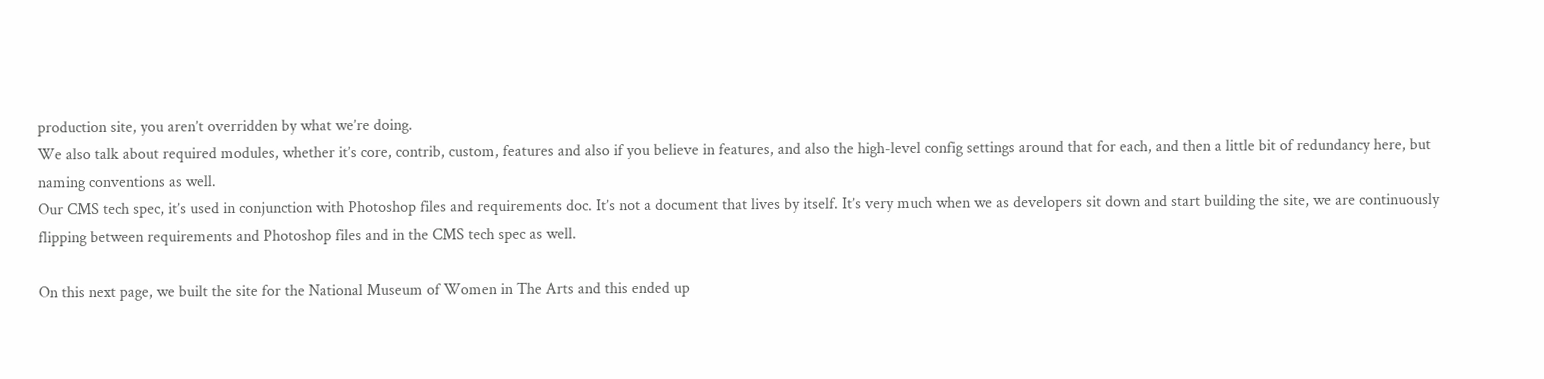production site, you aren’t overridden by what we’re doing.
We also talk about required modules, whether it’s core, contrib, custom, features and also if you believe in features, and also the high-level config settings around that for each, and then a little bit of redundancy here, but naming conventions as well.
Our CMS tech spec, it’s used in conjunction with Photoshop files and requirements doc. It’s not a document that lives by itself. It’s very much when we as developers sit down and start building the site, we are continuously flipping between requirements and Photoshop files and in the CMS tech spec as well.

On this next page, we built the site for the National Museum of Women in The Arts and this ended up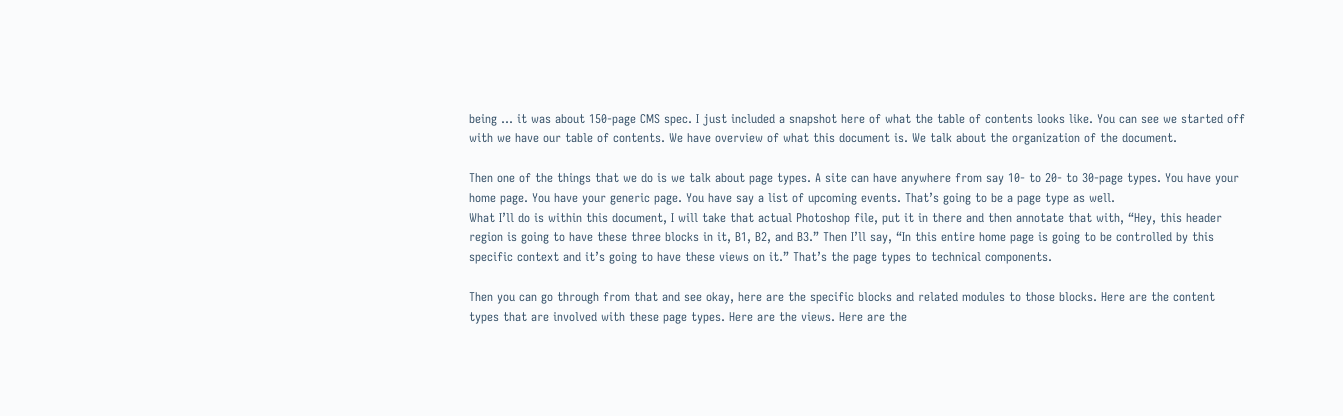being … it was about 150-page CMS spec. I just included a snapshot here of what the table of contents looks like. You can see we started off with we have our table of contents. We have overview of what this document is. We talk about the organization of the document.

Then one of the things that we do is we talk about page types. A site can have anywhere from say 10- to 20- to 30-page types. You have your home page. You have your generic page. You have say a list of upcoming events. That’s going to be a page type as well.
What I’ll do is within this document, I will take that actual Photoshop file, put it in there and then annotate that with, “Hey, this header region is going to have these three blocks in it, B1, B2, and B3.” Then I’ll say, “In this entire home page is going to be controlled by this specific context and it’s going to have these views on it.” That’s the page types to technical components.

Then you can go through from that and see okay, here are the specific blocks and related modules to those blocks. Here are the content types that are involved with these page types. Here are the views. Here are the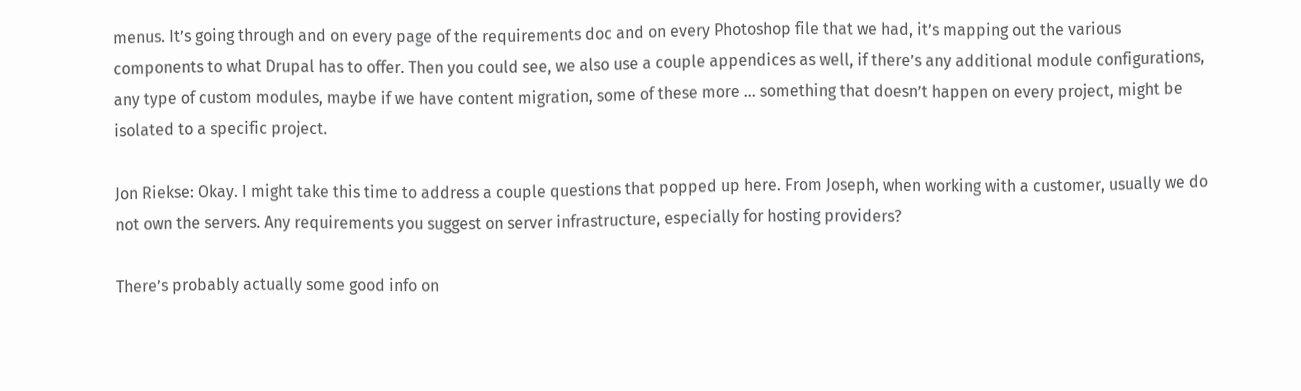menus. It’s going through and on every page of the requirements doc and on every Photoshop file that we had, it’s mapping out the various components to what Drupal has to offer. Then you could see, we also use a couple appendices as well, if there’s any additional module configurations, any type of custom modules, maybe if we have content migration, some of these more … something that doesn’t happen on every project, might be isolated to a specific project.

Jon Riekse: Okay. I might take this time to address a couple questions that popped up here. From Joseph, when working with a customer, usually we do not own the servers. Any requirements you suggest on server infrastructure, especially for hosting providers?

There’s probably actually some good info on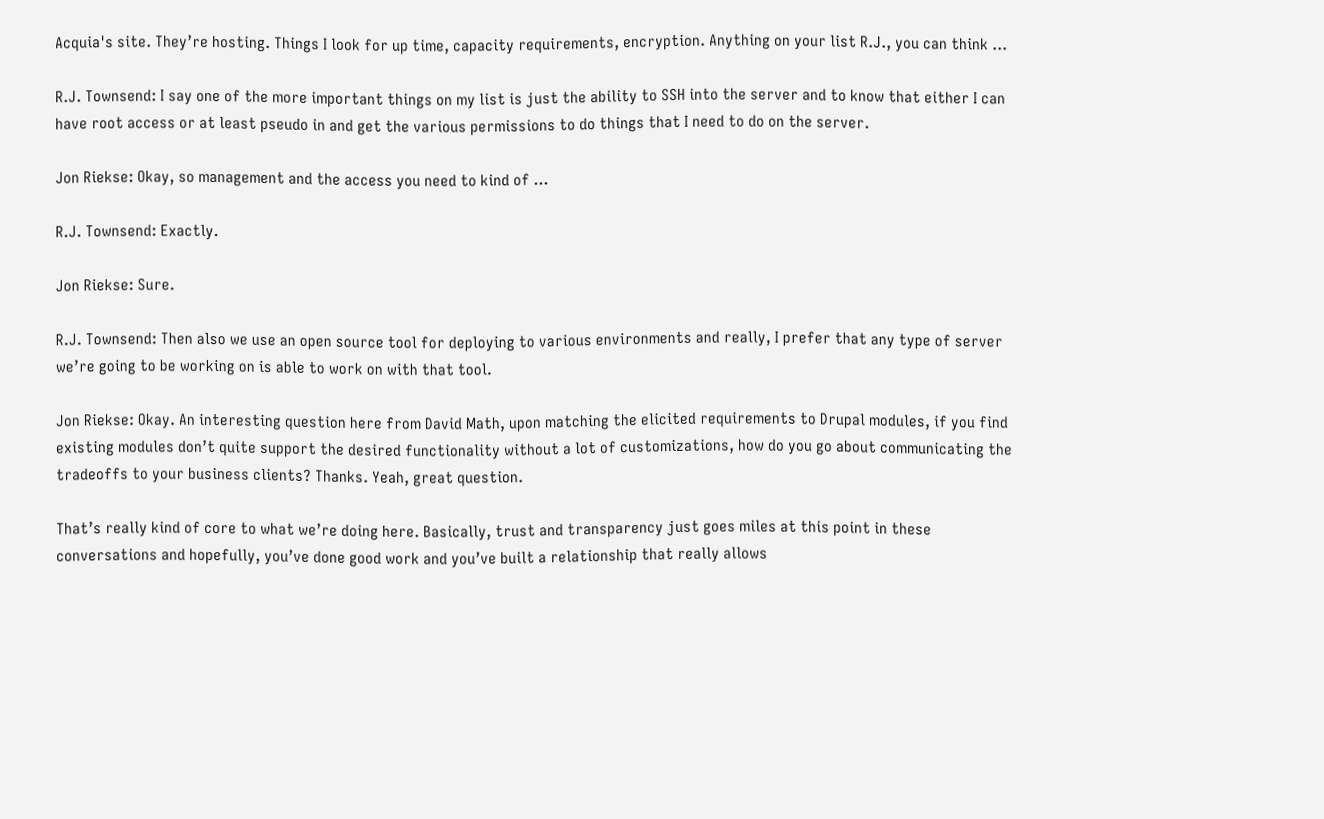Acquia's site. They’re hosting. Things I look for up time, capacity requirements, encryption. Anything on your list R.J., you can think …

R.J. Townsend: I say one of the more important things on my list is just the ability to SSH into the server and to know that either I can have root access or at least pseudo in and get the various permissions to do things that I need to do on the server.

Jon Riekse: Okay, so management and the access you need to kind of …

R.J. Townsend: Exactly.

Jon Riekse: Sure.

R.J. Townsend: Then also we use an open source tool for deploying to various environments and really, I prefer that any type of server we’re going to be working on is able to work on with that tool.

Jon Riekse: Okay. An interesting question here from David Math, upon matching the elicited requirements to Drupal modules, if you find existing modules don’t quite support the desired functionality without a lot of customizations, how do you go about communicating the tradeoffs to your business clients? Thanks. Yeah, great question.

That’s really kind of core to what we’re doing here. Basically, trust and transparency just goes miles at this point in these conversations and hopefully, you’ve done good work and you’ve built a relationship that really allows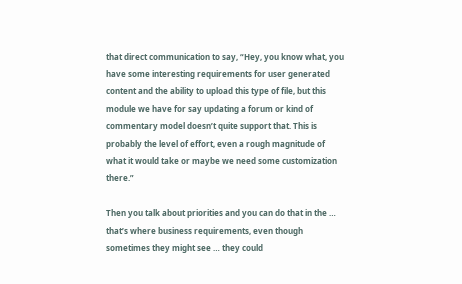that direct communication to say, “Hey, you know what, you have some interesting requirements for user generated content and the ability to upload this type of file, but this module we have for say updating a forum or kind of commentary model doesn’t quite support that. This is probably the level of effort, even a rough magnitude of what it would take or maybe we need some customization there.”

Then you talk about priorities and you can do that in the … that’s where business requirements, even though sometimes they might see … they could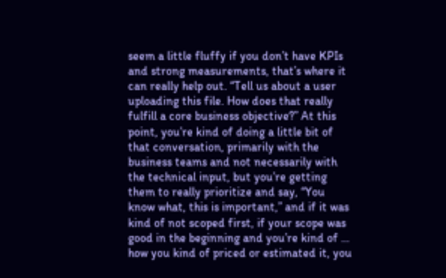seem a little fluffy if you don’t have KPIs and strong measurements, that’s where it can really help out. “Tell us about a user uploading this file. How does that really fulfill a core business objective?” At this point, you’re kind of doing a little bit of that conversation, primarily with the business teams and not necessarily with the technical input, but you’re getting them to really prioritize and say, “You know what, this is important,” and if it was kind of not scoped first, if your scope was good in the beginning and you’re kind of … how you kind of priced or estimated it, you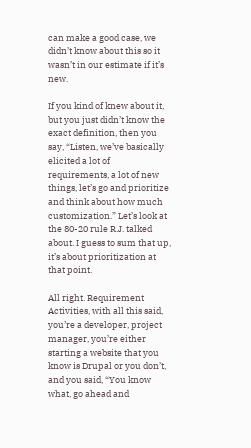can make a good case, we didn’t know about this so it wasn’t in our estimate if it’s new.

If you kind of knew about it, but you just didn’t know the exact definition, then you say, “Listen, we’ve basically elicited a lot of requirements, a lot of new things, let’s go and prioritize and think about how much customization.” Let’s look at the 80-20 rule R.J. talked about. I guess to sum that up, it’s about prioritization at that point.

All right. Requirement Activities, with all this said, you’re a developer, project manager, you’re either starting a website that you know is Drupal or you don’t, and you said, “You know what, go ahead and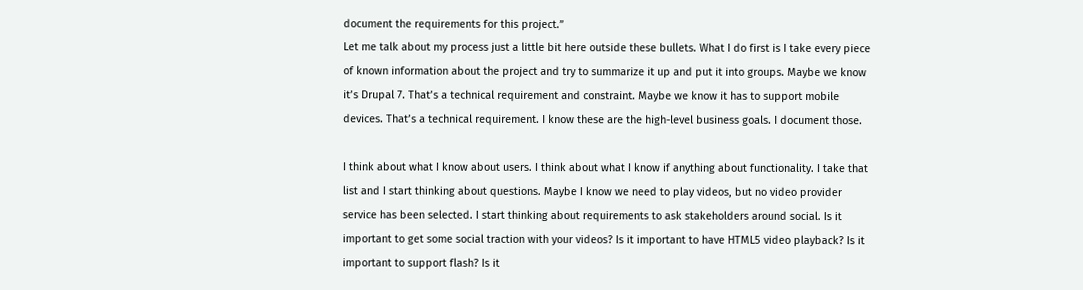document the requirements for this project.”
Let me talk about my process just a little bit here outside these bullets. What I do first is I take every piece of known information about the project and try to summarize it up and put it into groups. Maybe we know it’s Drupal 7. That’s a technical requirement and constraint. Maybe we know it has to support mobile devices. That’s a technical requirement. I know these are the high-level business goals. I document those.

I think about what I know about users. I think about what I know if anything about functionality. I take that list and I start thinking about questions. Maybe I know we need to play videos, but no video provider service has been selected. I start thinking about requirements to ask stakeholders around social. Is it important to get some social traction with your videos? Is it important to have HTML5 video playback? Is it important to support flash? Is it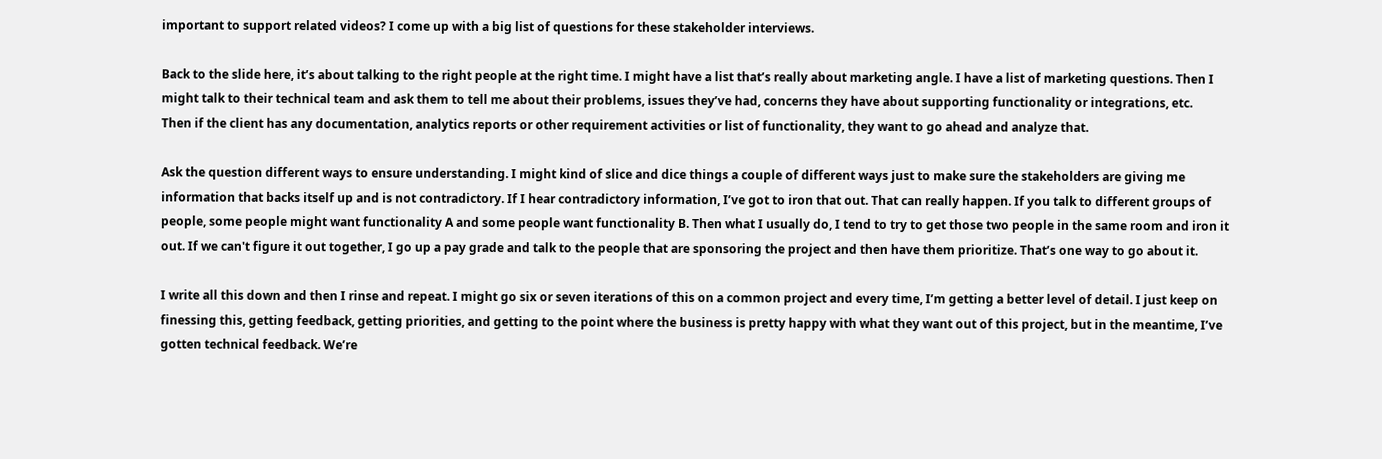important to support related videos? I come up with a big list of questions for these stakeholder interviews.

Back to the slide here, it’s about talking to the right people at the right time. I might have a list that’s really about marketing angle. I have a list of marketing questions. Then I might talk to their technical team and ask them to tell me about their problems, issues they’ve had, concerns they have about supporting functionality or integrations, etc.
Then if the client has any documentation, analytics reports or other requirement activities or list of functionality, they want to go ahead and analyze that.

Ask the question different ways to ensure understanding. I might kind of slice and dice things a couple of different ways just to make sure the stakeholders are giving me information that backs itself up and is not contradictory. If I hear contradictory information, I’ve got to iron that out. That can really happen. If you talk to different groups of people, some people might want functionality A and some people want functionality B. Then what I usually do, I tend to try to get those two people in the same room and iron it out. If we can't figure it out together, I go up a pay grade and talk to the people that are sponsoring the project and then have them prioritize. That’s one way to go about it.

I write all this down and then I rinse and repeat. I might go six or seven iterations of this on a common project and every time, I’m getting a better level of detail. I just keep on finessing this, getting feedback, getting priorities, and getting to the point where the business is pretty happy with what they want out of this project, but in the meantime, I’ve gotten technical feedback. We’re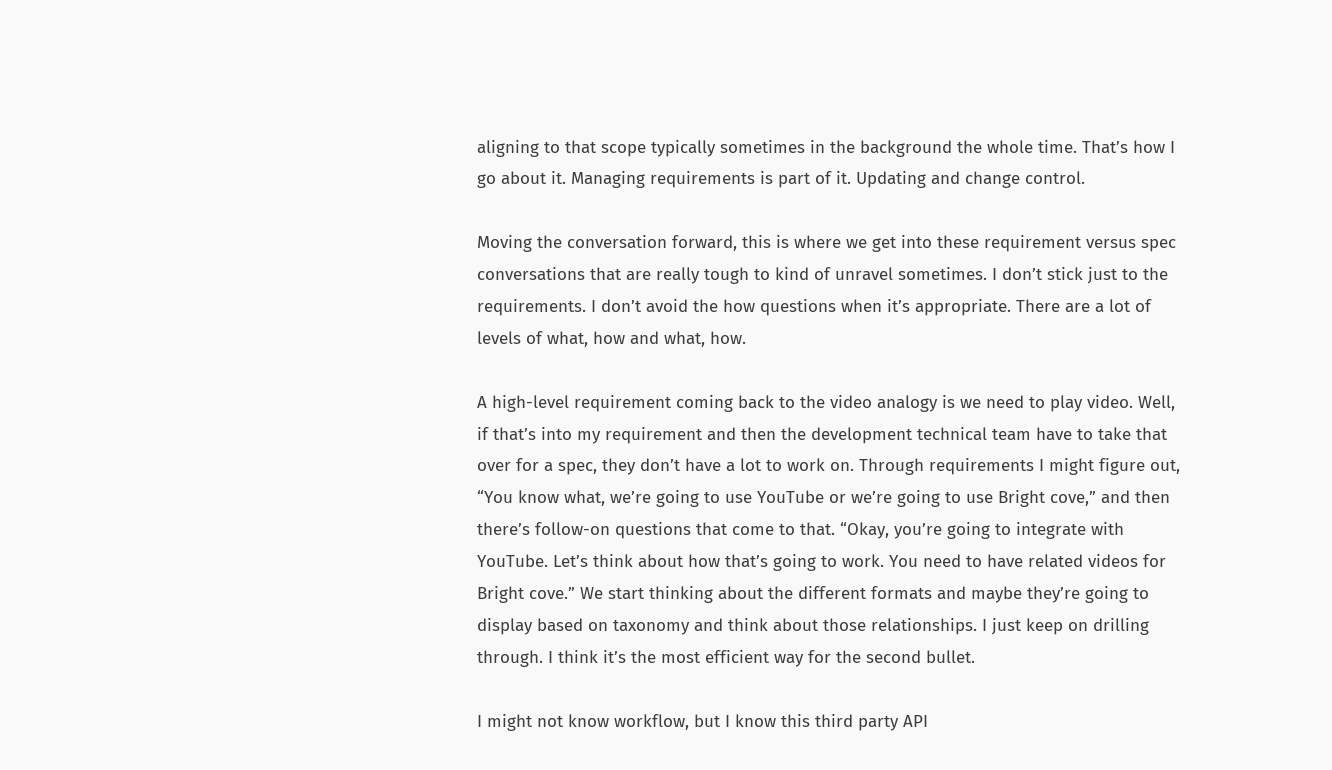aligning to that scope typically sometimes in the background the whole time. That’s how I go about it. Managing requirements is part of it. Updating and change control.

Moving the conversation forward, this is where we get into these requirement versus spec conversations that are really tough to kind of unravel sometimes. I don’t stick just to the requirements. I don’t avoid the how questions when it’s appropriate. There are a lot of levels of what, how and what, how.

A high-level requirement coming back to the video analogy is we need to play video. Well, if that’s into my requirement and then the development technical team have to take that over for a spec, they don’t have a lot to work on. Through requirements I might figure out, “You know what, we’re going to use YouTube or we’re going to use Bright cove,” and then there’s follow-on questions that come to that. “Okay, you’re going to integrate with YouTube. Let’s think about how that’s going to work. You need to have related videos for Bright cove.” We start thinking about the different formats and maybe they’re going to display based on taxonomy and think about those relationships. I just keep on drilling through. I think it’s the most efficient way for the second bullet.

I might not know workflow, but I know this third party API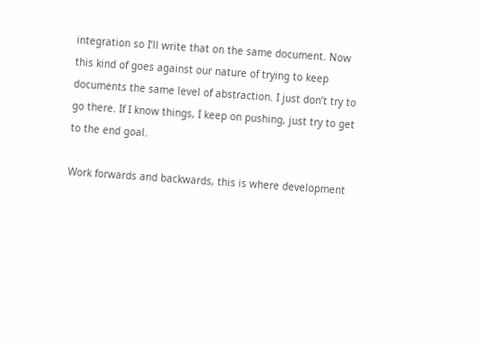integration so I’ll write that on the same document. Now this kind of goes against our nature of trying to keep documents the same level of abstraction. I just don’t try to go there. If I know things, I keep on pushing, just try to get to the end goal.

Work forwards and backwards, this is where development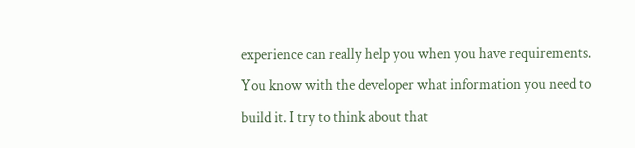experience can really help you when you have requirements. You know with the developer what information you need to build it. I try to think about that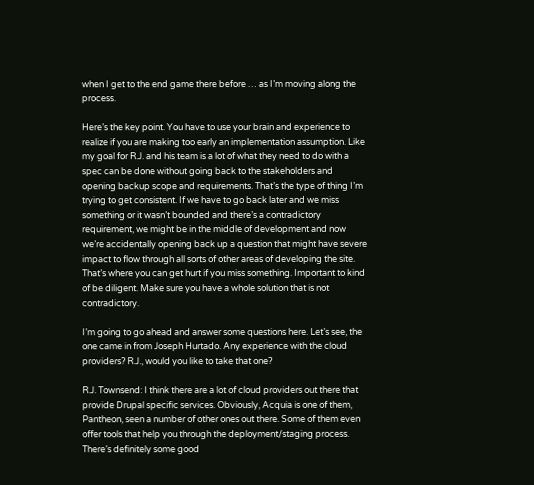when I get to the end game there before … as I’m moving along the process.

Here’s the key point. You have to use your brain and experience to realize if you are making too early an implementation assumption. Like my goal for R.J. and his team is a lot of what they need to do with a spec can be done without going back to the stakeholders and opening backup scope and requirements. That’s the type of thing I’m trying to get consistent. If we have to go back later and we miss something or it wasn’t bounded and there’s a contradictory requirement, we might be in the middle of development and now we’re accidentally opening back up a question that might have severe impact to flow through all sorts of other areas of developing the site. That’s where you can get hurt if you miss something. Important to kind of be diligent. Make sure you have a whole solution that is not contradictory.

I’m going to go ahead and answer some questions here. Let’s see, the one came in from Joseph Hurtado. Any experience with the cloud providers? R.J., would you like to take that one?

R.J. Townsend: I think there are a lot of cloud providers out there that provide Drupal specific services. Obviously, Acquia is one of them, Pantheon, seen a number of other ones out there. Some of them even offer tools that help you through the deployment/staging process. There’s definitely some good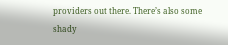providers out there. There’s also some shady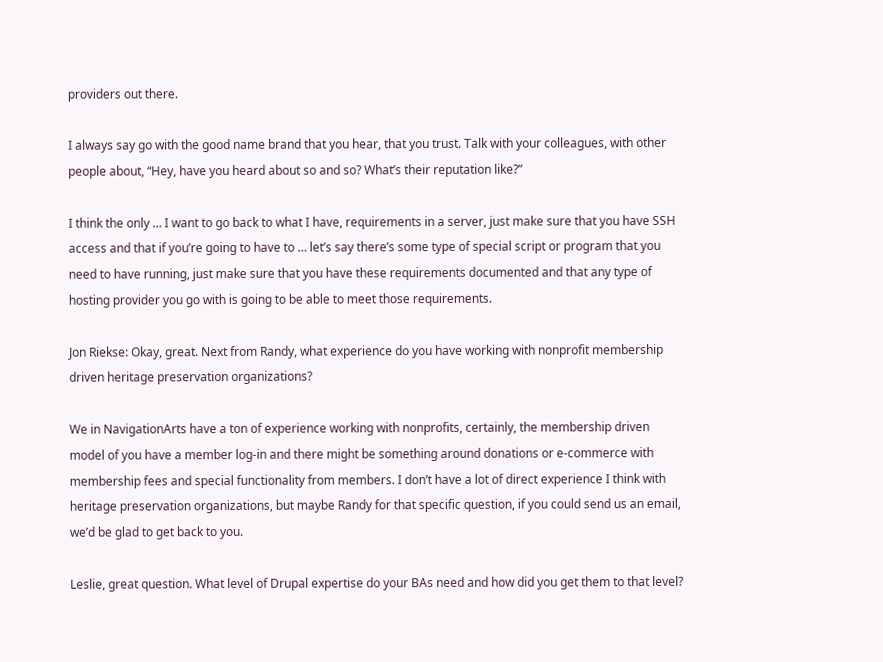providers out there.

I always say go with the good name brand that you hear, that you trust. Talk with your colleagues, with other people about, “Hey, have you heard about so and so? What’s their reputation like?”

I think the only … I want to go back to what I have, requirements in a server, just make sure that you have SSH access and that if you’re going to have to … let’s say there’s some type of special script or program that you need to have running, just make sure that you have these requirements documented and that any type of hosting provider you go with is going to be able to meet those requirements.

Jon Riekse: Okay, great. Next from Randy, what experience do you have working with nonprofit membership driven heritage preservation organizations?

We in NavigationArts have a ton of experience working with nonprofits, certainly, the membership driven model of you have a member log-in and there might be something around donations or e-commerce with membership fees and special functionality from members. I don’t have a lot of direct experience I think with heritage preservation organizations, but maybe Randy for that specific question, if you could send us an email, we’d be glad to get back to you.

Leslie, great question. What level of Drupal expertise do your BAs need and how did you get them to that level?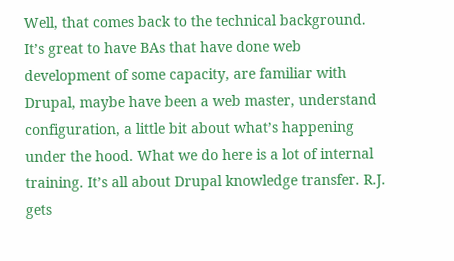Well, that comes back to the technical background. It’s great to have BAs that have done web development of some capacity, are familiar with Drupal, maybe have been a web master, understand configuration, a little bit about what’s happening under the hood. What we do here is a lot of internal training. It’s all about Drupal knowledge transfer. R.J. gets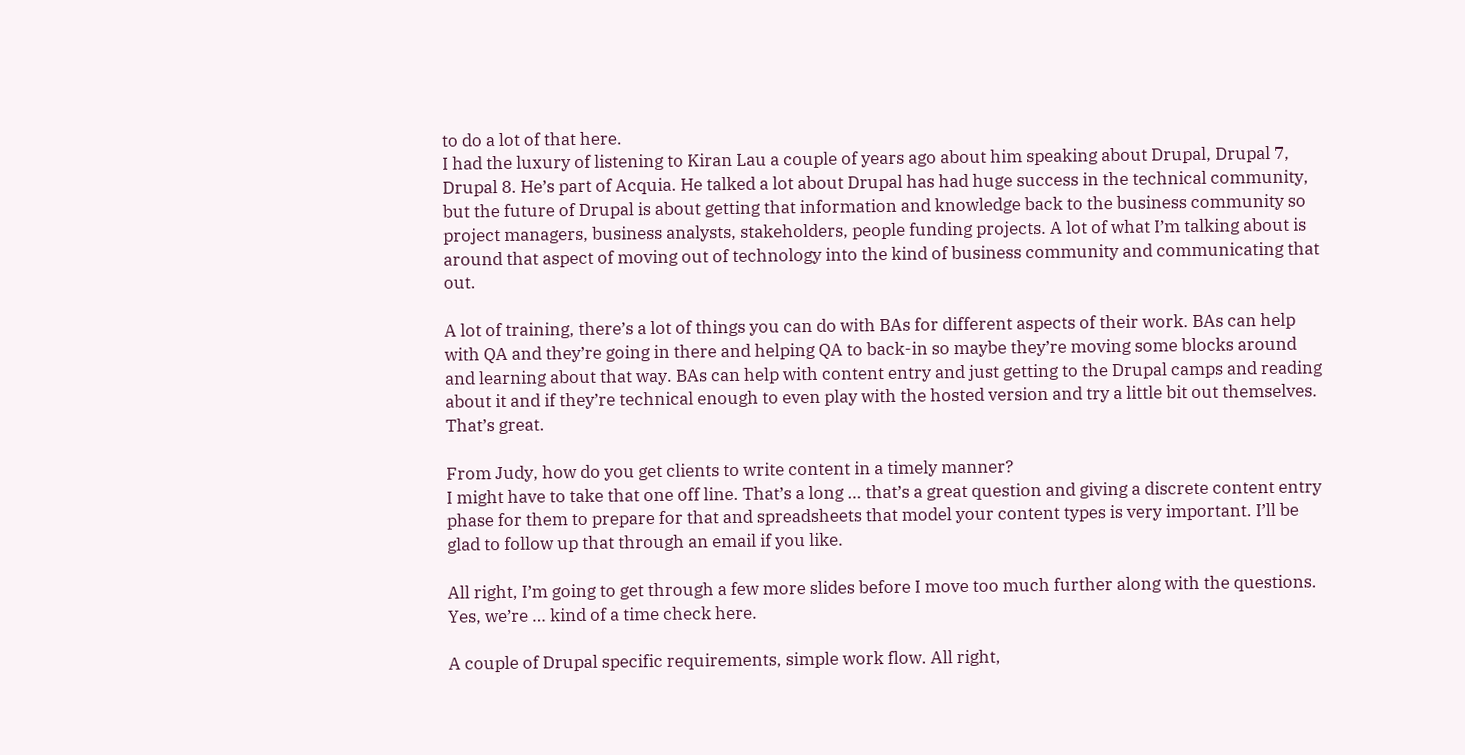to do a lot of that here.
I had the luxury of listening to Kiran Lau a couple of years ago about him speaking about Drupal, Drupal 7, Drupal 8. He’s part of Acquia. He talked a lot about Drupal has had huge success in the technical community, but the future of Drupal is about getting that information and knowledge back to the business community so project managers, business analysts, stakeholders, people funding projects. A lot of what I’m talking about is around that aspect of moving out of technology into the kind of business community and communicating that out.

A lot of training, there’s a lot of things you can do with BAs for different aspects of their work. BAs can help with QA and they’re going in there and helping QA to back-in so maybe they’re moving some blocks around and learning about that way. BAs can help with content entry and just getting to the Drupal camps and reading about it and if they’re technical enough to even play with the hosted version and try a little bit out themselves. That’s great.

From Judy, how do you get clients to write content in a timely manner?
I might have to take that one off line. That’s a long … that’s a great question and giving a discrete content entry phase for them to prepare for that and spreadsheets that model your content types is very important. I’ll be glad to follow up that through an email if you like.

All right, I’m going to get through a few more slides before I move too much further along with the questions. Yes, we’re … kind of a time check here.

A couple of Drupal specific requirements, simple work flow. All right,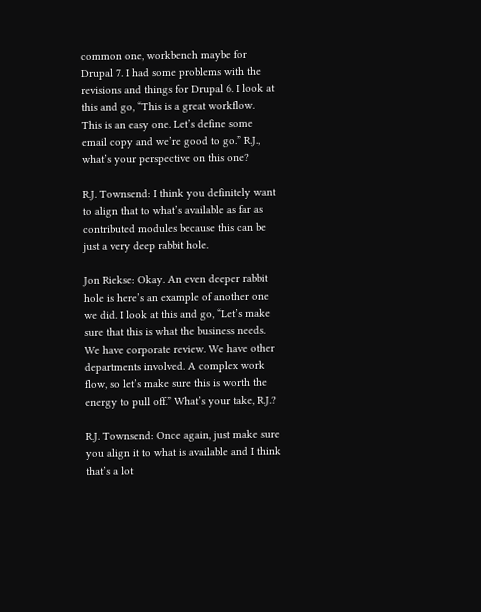common one, workbench maybe for Drupal 7. I had some problems with the revisions and things for Drupal 6. I look at this and go, “This is a great workflow. This is an easy one. Let’s define some email copy and we’re good to go.” R.J., what’s your perspective on this one?

R.J. Townsend: I think you definitely want to align that to what’s available as far as contributed modules because this can be just a very deep rabbit hole.

Jon Riekse: Okay. An even deeper rabbit hole is here’s an example of another one we did. I look at this and go, “Let’s make sure that this is what the business needs. We have corporate review. We have other departments involved. A complex work flow, so let’s make sure this is worth the energy to pull off.” What’s your take, R.J.?

R.J. Townsend: Once again, just make sure you align it to what is available and I think that’s a lot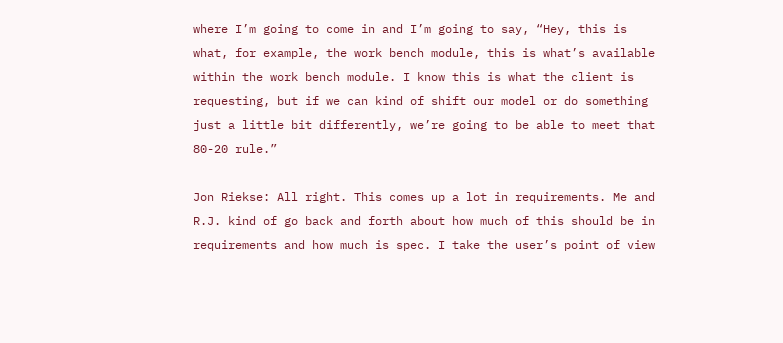where I’m going to come in and I’m going to say, “Hey, this is what, for example, the work bench module, this is what’s available within the work bench module. I know this is what the client is requesting, but if we can kind of shift our model or do something just a little bit differently, we’re going to be able to meet that 80-20 rule.”

Jon Riekse: All right. This comes up a lot in requirements. Me and R.J. kind of go back and forth about how much of this should be in requirements and how much is spec. I take the user’s point of view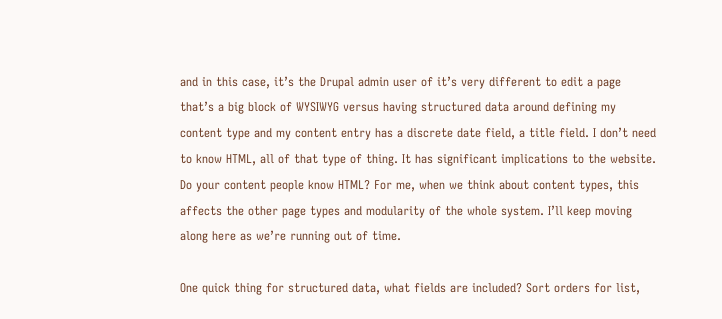and in this case, it’s the Drupal admin user of it’s very different to edit a page that’s a big block of WYSIWYG versus having structured data around defining my content type and my content entry has a discrete date field, a title field. I don’t need to know HTML, all of that type of thing. It has significant implications to the website. Do your content people know HTML? For me, when we think about content types, this affects the other page types and modularity of the whole system. I’ll keep moving along here as we’re running out of time.

One quick thing for structured data, what fields are included? Sort orders for list,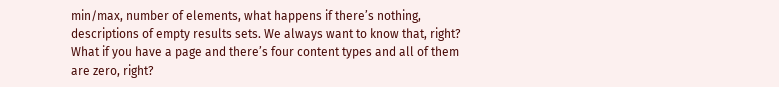min/max, number of elements, what happens if there’s nothing, descriptions of empty results sets. We always want to know that, right? What if you have a page and there’s four content types and all of them are zero, right?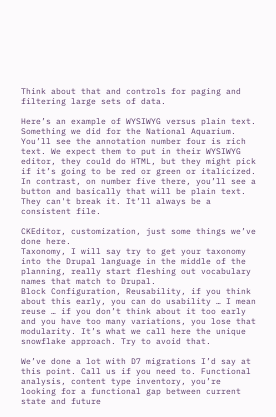Think about that and controls for paging and filtering large sets of data.

Here’s an example of WYSIWYG versus plain text. Something we did for the National Aquarium. You’ll see the annotation number four is rich text. We expect them to put in their WYSIWYG editor, they could do HTML, but they might pick if it’s going to be red or green or italicized. In contrast, on number five there, you’ll see a button and basically that will be plain text. They can't break it. It’ll always be a consistent file.

CKEditor, customization, just some things we’ve done here.
Taxonomy, I will say try to get your taxonomy into the Drupal language in the middle of the planning, really start fleshing out vocabulary names that match to Drupal.
Block Configuration, Reusability, if you think about this early, you can do usability … I mean reuse … if you don’t think about it too early and you have too many variations, you lose that modularity. It’s what we call here the unique snowflake approach. Try to avoid that.

We’ve done a lot with D7 migrations I’d say at this point. Call us if you need to. Functional analysis, content type inventory, you’re looking for a functional gap between current state and future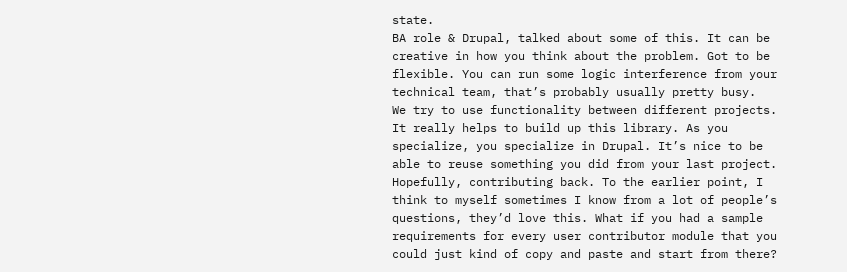state.
BA role & Drupal, talked about some of this. It can be creative in how you think about the problem. Got to be flexible. You can run some logic interference from your technical team, that’s probably usually pretty busy.
We try to use functionality between different projects. It really helps to build up this library. As you specialize, you specialize in Drupal. It’s nice to be able to reuse something you did from your last project.
Hopefully, contributing back. To the earlier point, I think to myself sometimes I know from a lot of people’s questions, they’d love this. What if you had a sample requirements for every user contributor module that you could just kind of copy and paste and start from there?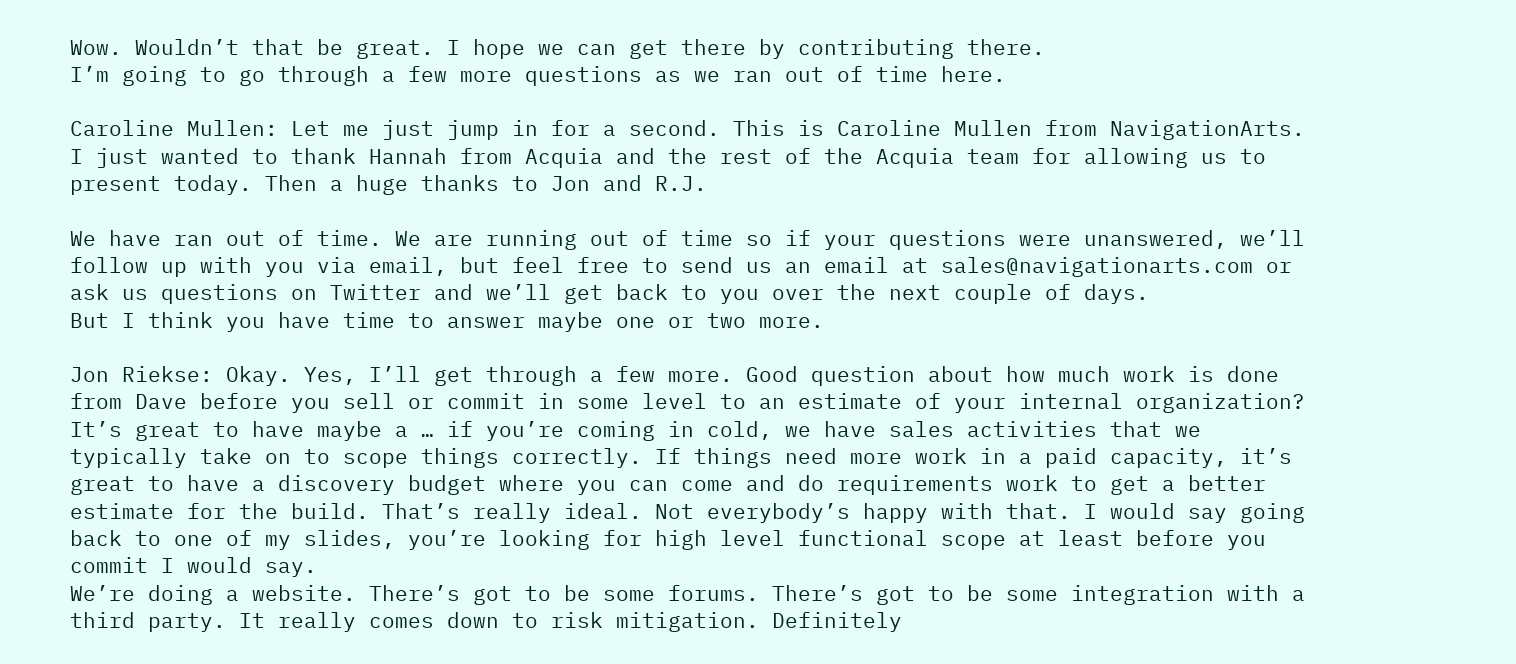Wow. Wouldn’t that be great. I hope we can get there by contributing there.
I’m going to go through a few more questions as we ran out of time here.

Caroline Mullen: Let me just jump in for a second. This is Caroline Mullen from NavigationArts. I just wanted to thank Hannah from Acquia and the rest of the Acquia team for allowing us to present today. Then a huge thanks to Jon and R.J.

We have ran out of time. We are running out of time so if your questions were unanswered, we’ll follow up with you via email, but feel free to send us an email at sales@navigationarts.com or ask us questions on Twitter and we’ll get back to you over the next couple of days.
But I think you have time to answer maybe one or two more.

Jon Riekse: Okay. Yes, I’ll get through a few more. Good question about how much work is done from Dave before you sell or commit in some level to an estimate of your internal organization?
It’s great to have maybe a … if you’re coming in cold, we have sales activities that we typically take on to scope things correctly. If things need more work in a paid capacity, it’s great to have a discovery budget where you can come and do requirements work to get a better estimate for the build. That’s really ideal. Not everybody’s happy with that. I would say going back to one of my slides, you’re looking for high level functional scope at least before you commit I would say.
We’re doing a website. There’s got to be some forums. There’s got to be some integration with a third party. It really comes down to risk mitigation. Definitely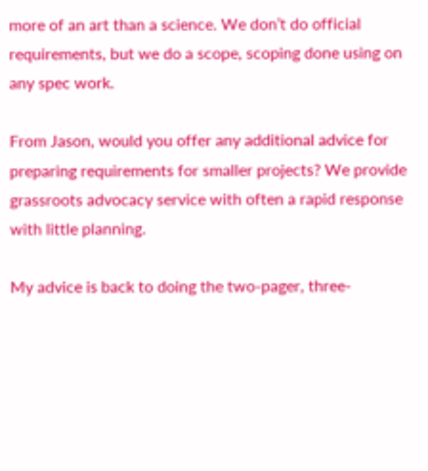more of an art than a science. We don’t do official requirements, but we do a scope, scoping done using on any spec work.

From Jason, would you offer any additional advice for preparing requirements for smaller projects? We provide grassroots advocacy service with often a rapid response with little planning.

My advice is back to doing the two-pager, three-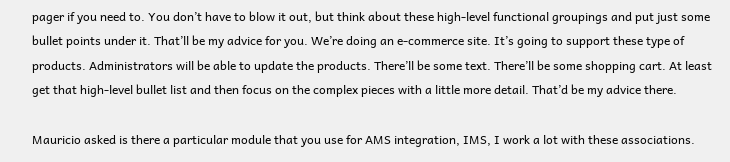pager if you need to. You don’t have to blow it out, but think about these high-level functional groupings and put just some bullet points under it. That’ll be my advice for you. We’re doing an e-commerce site. It’s going to support these type of products. Administrators will be able to update the products. There’ll be some text. There’ll be some shopping cart. At least get that high-level bullet list and then focus on the complex pieces with a little more detail. That’d be my advice there.

Mauricio asked is there a particular module that you use for AMS integration, IMS, I work a lot with these associations.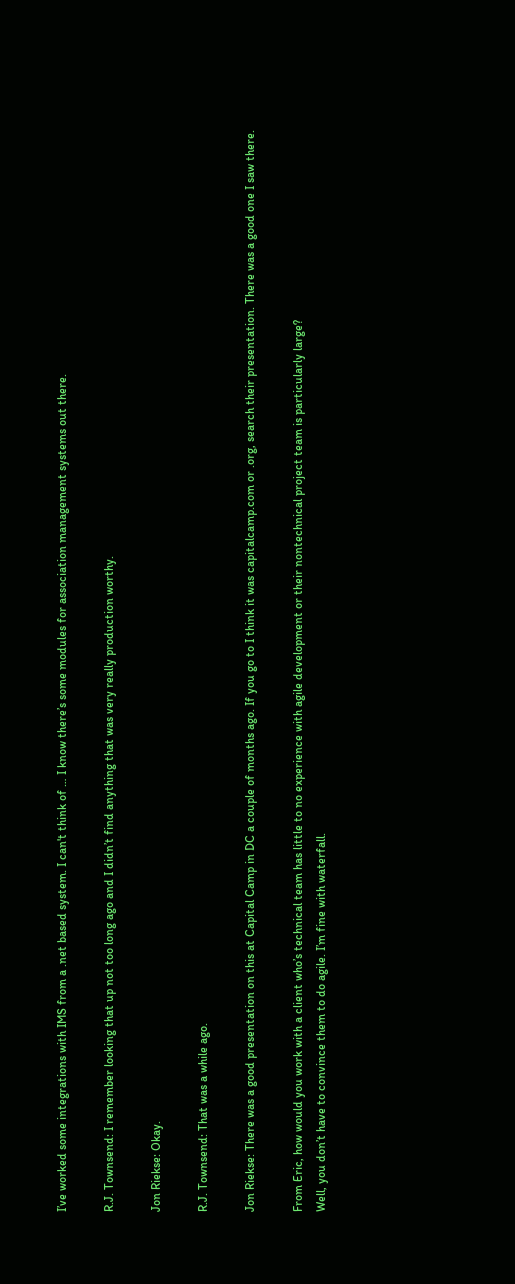I’ve worked some integrations with IMS from a .net based system. I can't think of … I know there’s some modules for association management systems out there.

R.J. Townsend: I remember looking that up not too long ago and I didn’t find anything that was very really production worthy.

Jon Riekse: Okay.

R.J. Townsend: That was a while ago.

Jon Riekse: There was a good presentation on this at Capital Camp in DC a couple of months ago. If you go to I think it was capitalcamp.com or .org, search their presentation. There was a good one I saw there.

From Eric, how would you work with a client who’s technical team has little to no experience with agile development or their nontechnical project team is particularly large?
Well, you don’t have to convince them to do agile. I’m fine with waterfall.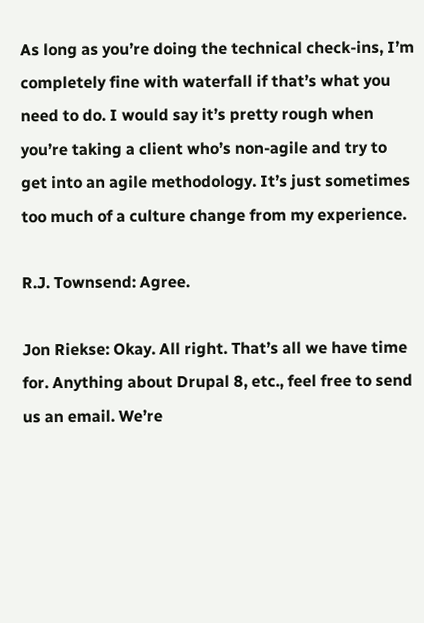As long as you’re doing the technical check-ins, I’m completely fine with waterfall if that’s what you need to do. I would say it’s pretty rough when you’re taking a client who’s non-agile and try to get into an agile methodology. It’s just sometimes too much of a culture change from my experience.

R.J. Townsend: Agree.

Jon Riekse: Okay. All right. That’s all we have time for. Anything about Drupal 8, etc., feel free to send us an email. We’re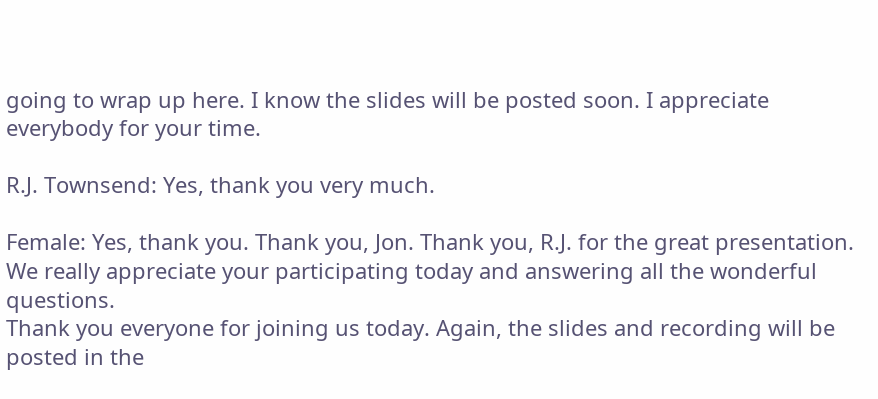going to wrap up here. I know the slides will be posted soon. I appreciate everybody for your time.

R.J. Townsend: Yes, thank you very much.

Female: Yes, thank you. Thank you, Jon. Thank you, R.J. for the great presentation. We really appreciate your participating today and answering all the wonderful questions.
Thank you everyone for joining us today. Again, the slides and recording will be posted in the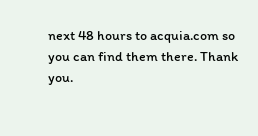next 48 hours to acquia.com so you can find them there. Thank you.